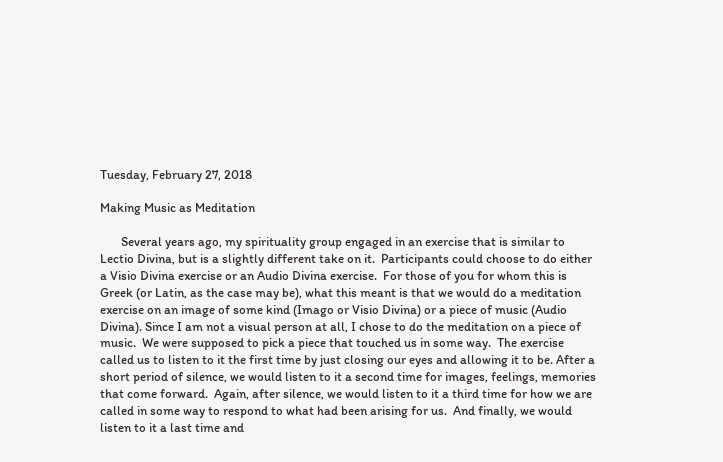Tuesday, February 27, 2018

Making Music as Meditation

       Several years ago, my spirituality group engaged in an exercise that is similar to Lectio Divina, but is a slightly different take on it.  Participants could choose to do either a Visio Divina exercise or an Audio Divina exercise.  For those of you for whom this is Greek (or Latin, as the case may be), what this meant is that we would do a meditation exercise on an image of some kind (Imago or Visio Divina) or a piece of music (Audio Divina). Since I am not a visual person at all, I chose to do the meditation on a piece of music.  We were supposed to pick a piece that touched us in some way.  The exercise called us to listen to it the first time by just closing our eyes and allowing it to be. After a short period of silence, we would listen to it a second time for images, feelings, memories that come forward.  Again, after silence, we would listen to it a third time for how we are called in some way to respond to what had been arising for us.  And finally, we would listen to it a last time and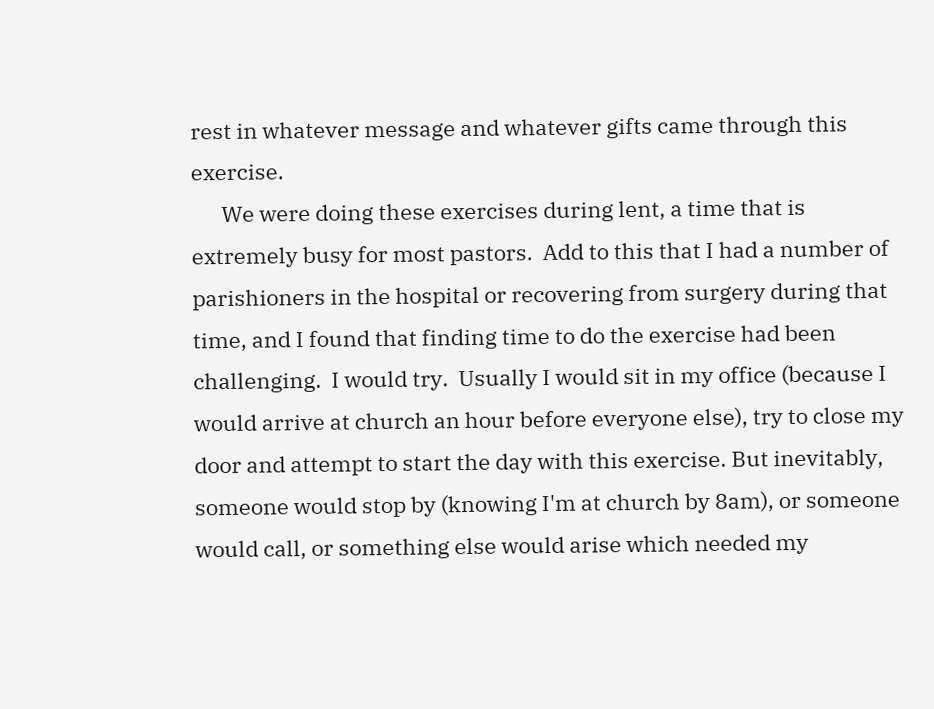rest in whatever message and whatever gifts came through this exercise.
      We were doing these exercises during lent, a time that is extremely busy for most pastors.  Add to this that I had a number of parishioners in the hospital or recovering from surgery during that time, and I found that finding time to do the exercise had been challenging.  I would try.  Usually I would sit in my office (because I would arrive at church an hour before everyone else), try to close my door and attempt to start the day with this exercise. But inevitably, someone would stop by (knowing I'm at church by 8am), or someone would call, or something else would arise which needed my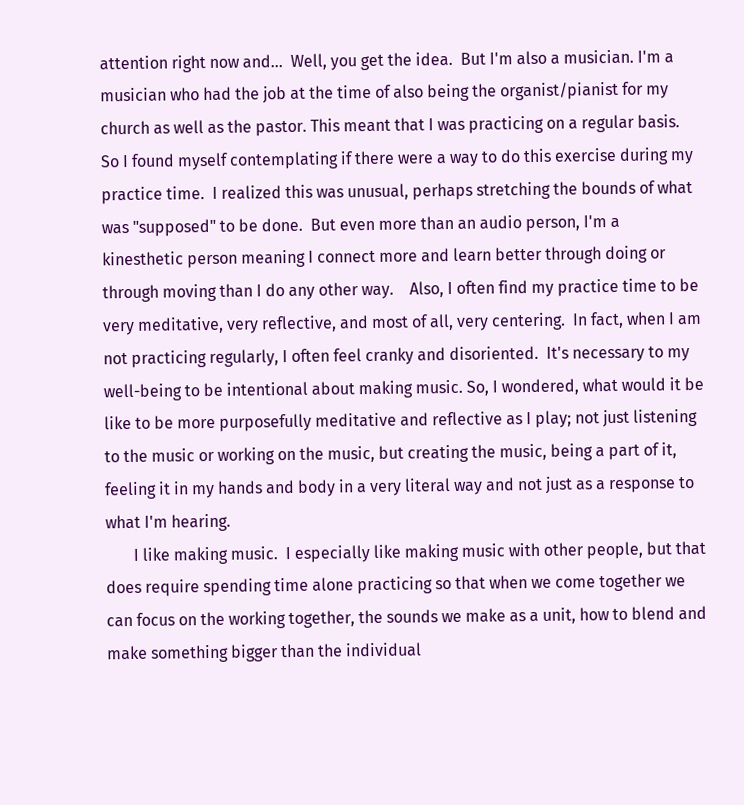attention right now and...  Well, you get the idea.  But I'm also a musician. I'm a musician who had the job at the time of also being the organist/pianist for my church as well as the pastor. This meant that I was practicing on a regular basis.  So I found myself contemplating if there were a way to do this exercise during my practice time.  I realized this was unusual, perhaps stretching the bounds of what was "supposed" to be done.  But even more than an audio person, I'm a kinesthetic person meaning I connect more and learn better through doing or through moving than I do any other way.    Also, I often find my practice time to be very meditative, very reflective, and most of all, very centering.  In fact, when I am not practicing regularly, I often feel cranky and disoriented.  It's necessary to my well-being to be intentional about making music. So, I wondered, what would it be like to be more purposefully meditative and reflective as I play; not just listening to the music or working on the music, but creating the music, being a part of it, feeling it in my hands and body in a very literal way and not just as a response to what I'm hearing.
       I like making music.  I especially like making music with other people, but that does require spending time alone practicing so that when we come together we can focus on the working together, the sounds we make as a unit, how to blend and make something bigger than the individual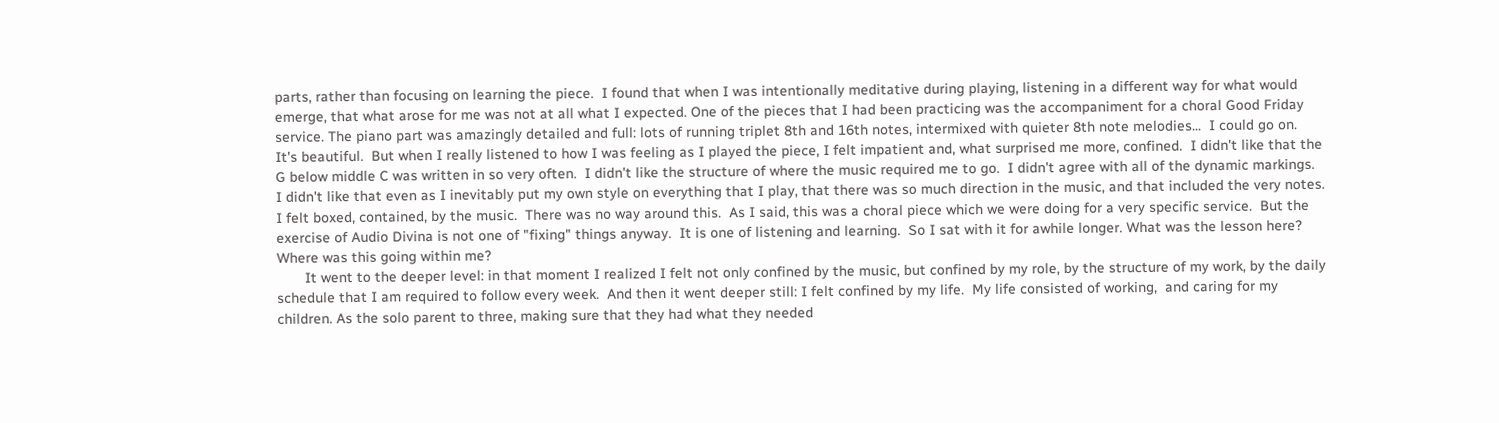parts, rather than focusing on learning the piece.  I found that when I was intentionally meditative during playing, listening in a different way for what would emerge, that what arose for me was not at all what I expected. One of the pieces that I had been practicing was the accompaniment for a choral Good Friday service. The piano part was amazingly detailed and full: lots of running triplet 8th and 16th notes, intermixed with quieter 8th note melodies...  I could go on.  It's beautiful.  But when I really listened to how I was feeling as I played the piece, I felt impatient and, what surprised me more, confined.  I didn't like that the G below middle C was written in so very often.  I didn't like the structure of where the music required me to go.  I didn't agree with all of the dynamic markings.  I didn't like that even as I inevitably put my own style on everything that I play, that there was so much direction in the music, and that included the very notes.  I felt boxed, contained, by the music.  There was no way around this.  As I said, this was a choral piece which we were doing for a very specific service.  But the exercise of Audio Divina is not one of "fixing" things anyway.  It is one of listening and learning.  So I sat with it for awhile longer. What was the lesson here?  Where was this going within me?
       It went to the deeper level: in that moment I realized I felt not only confined by the music, but confined by my role, by the structure of my work, by the daily schedule that I am required to follow every week.  And then it went deeper still: I felt confined by my life.  My life consisted of working,  and caring for my children. As the solo parent to three, making sure that they had what they needed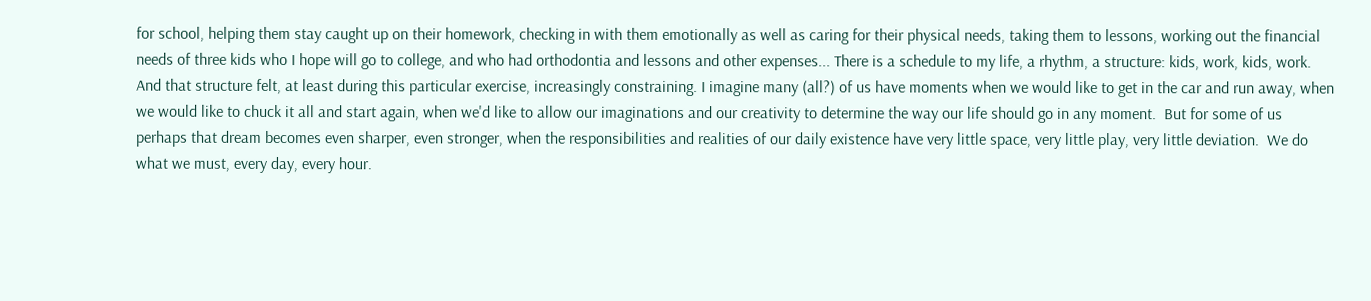for school, helping them stay caught up on their homework, checking in with them emotionally as well as caring for their physical needs, taking them to lessons, working out the financial needs of three kids who I hope will go to college, and who had orthodontia and lessons and other expenses... There is a schedule to my life, a rhythm, a structure: kids, work, kids, work.  And that structure felt, at least during this particular exercise, increasingly constraining. I imagine many (all?) of us have moments when we would like to get in the car and run away, when we would like to chuck it all and start again, when we'd like to allow our imaginations and our creativity to determine the way our life should go in any moment.  But for some of us perhaps that dream becomes even sharper, even stronger, when the responsibilities and realities of our daily existence have very little space, very little play, very little deviation.  We do what we must, every day, every hour.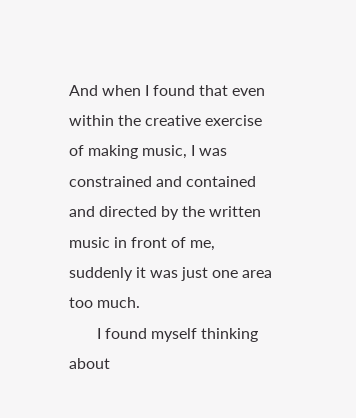And when I found that even within the creative exercise of making music, I was constrained and contained and directed by the written music in front of me, suddenly it was just one area too much.
       I found myself thinking about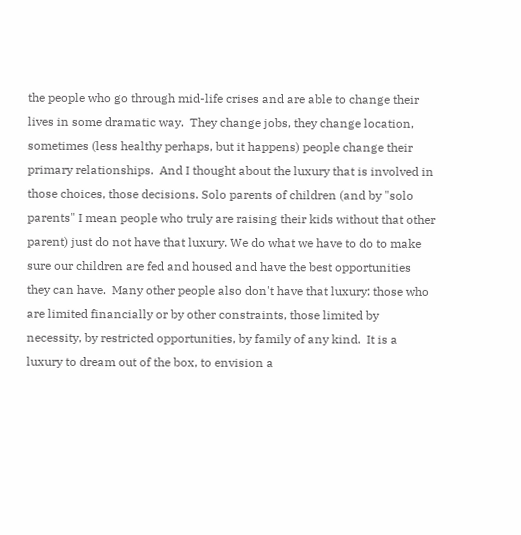the people who go through mid-life crises and are able to change their lives in some dramatic way.  They change jobs, they change location, sometimes (less healthy perhaps, but it happens) people change their primary relationships.  And I thought about the luxury that is involved in those choices, those decisions. Solo parents of children (and by "solo parents" I mean people who truly are raising their kids without that other parent) just do not have that luxury. We do what we have to do to make sure our children are fed and housed and have the best opportunities they can have.  Many other people also don't have that luxury: those who are limited financially or by other constraints, those limited by necessity, by restricted opportunities, by family of any kind.  It is a luxury to dream out of the box, to envision a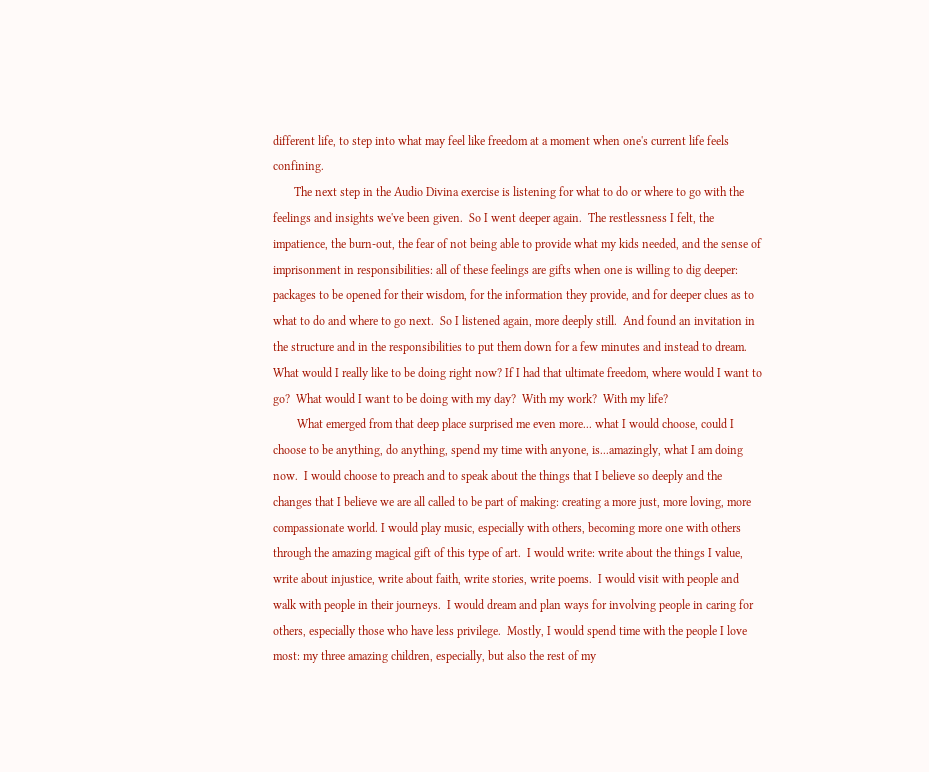different life, to step into what may feel like freedom at a moment when one's current life feels confining.
       The next step in the Audio Divina exercise is listening for what to do or where to go with the feelings and insights we've been given.  So I went deeper again.  The restlessness I felt, the impatience, the burn-out, the fear of not being able to provide what my kids needed, and the sense of imprisonment in responsibilities: all of these feelings are gifts when one is willing to dig deeper: packages to be opened for their wisdom, for the information they provide, and for deeper clues as to what to do and where to go next.  So I listened again, more deeply still.  And found an invitation in the structure and in the responsibilities to put them down for a few minutes and instead to dream.  What would I really like to be doing right now? If I had that ultimate freedom, where would I want to go?  What would I want to be doing with my day?  With my work?  With my life?
        What emerged from that deep place surprised me even more... what I would choose, could I choose to be anything, do anything, spend my time with anyone, is...amazingly, what I am doing now.  I would choose to preach and to speak about the things that I believe so deeply and the changes that I believe we are all called to be part of making: creating a more just, more loving, more compassionate world. I would play music, especially with others, becoming more one with others through the amazing magical gift of this type of art.  I would write: write about the things I value, write about injustice, write about faith, write stories, write poems.  I would visit with people and walk with people in their journeys.  I would dream and plan ways for involving people in caring for others, especially those who have less privilege.  Mostly, I would spend time with the people I love most: my three amazing children, especially, but also the rest of my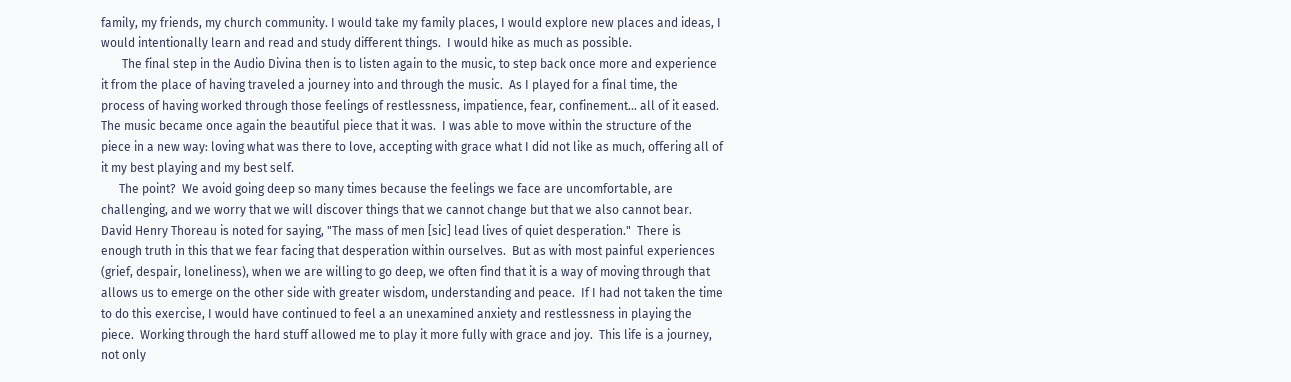family, my friends, my church community. I would take my family places, I would explore new places and ideas, I would intentionally learn and read and study different things.  I would hike as much as possible.
       The final step in the Audio Divina then is to listen again to the music, to step back once more and experience it from the place of having traveled a journey into and through the music.  As I played for a final time, the process of having worked through those feelings of restlessness, impatience, fear, confinement... all of it eased.  The music became once again the beautiful piece that it was.  I was able to move within the structure of the piece in a new way: loving what was there to love, accepting with grace what I did not like as much, offering all of it my best playing and my best self.
      The point?  We avoid going deep so many times because the feelings we face are uncomfortable, are challenging, and we worry that we will discover things that we cannot change but that we also cannot bear.  David Henry Thoreau is noted for saying, "The mass of men [sic] lead lives of quiet desperation."  There is enough truth in this that we fear facing that desperation within ourselves.  But as with most painful experiences (grief, despair, loneliness), when we are willing to go deep, we often find that it is a way of moving through that allows us to emerge on the other side with greater wisdom, understanding and peace.  If I had not taken the time to do this exercise, I would have continued to feel a an unexamined anxiety and restlessness in playing the piece.  Working through the hard stuff allowed me to play it more fully with grace and joy.  This life is a journey, not only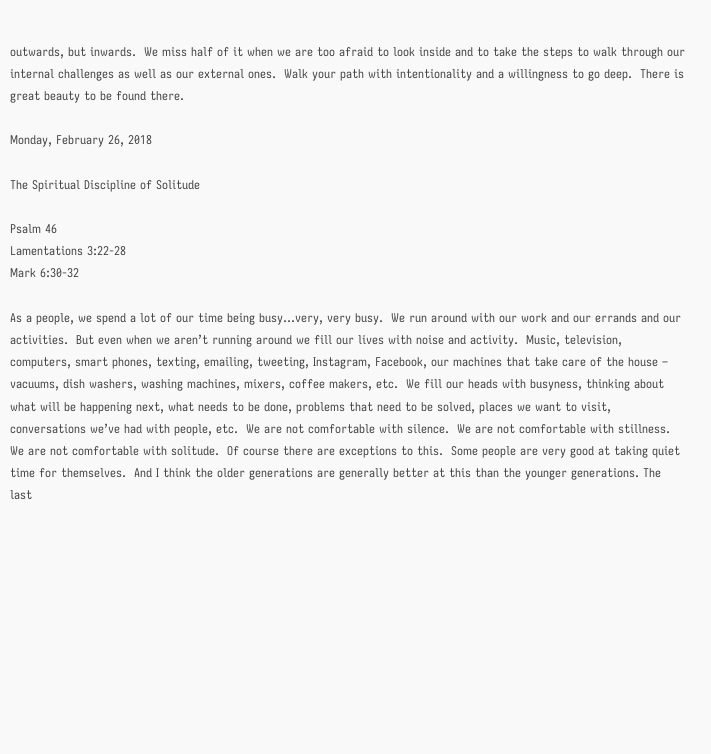outwards, but inwards.  We miss half of it when we are too afraid to look inside and to take the steps to walk through our internal challenges as well as our external ones.  Walk your path with intentionality and a willingness to go deep.  There is great beauty to be found there.

Monday, February 26, 2018

The Spiritual Discipline of Solitude

Psalm 46
Lamentations 3:22-28
Mark 6:30-32

As a people, we spend a lot of our time being busy...very, very busy.  We run around with our work and our errands and our activities.  But even when we aren’t running around we fill our lives with noise and activity.  Music, television, computers, smart phones, texting, emailing, tweeting, Instagram, Facebook, our machines that take care of the house – vacuums, dish washers, washing machines, mixers, coffee makers, etc.  We fill our heads with busyness, thinking about what will be happening next, what needs to be done, problems that need to be solved, places we want to visit, conversations we’ve had with people, etc.  We are not comfortable with silence.  We are not comfortable with stillness. We are not comfortable with solitude.  Of course there are exceptions to this.  Some people are very good at taking quiet time for themselves.  And I think the older generations are generally better at this than the younger generations. The last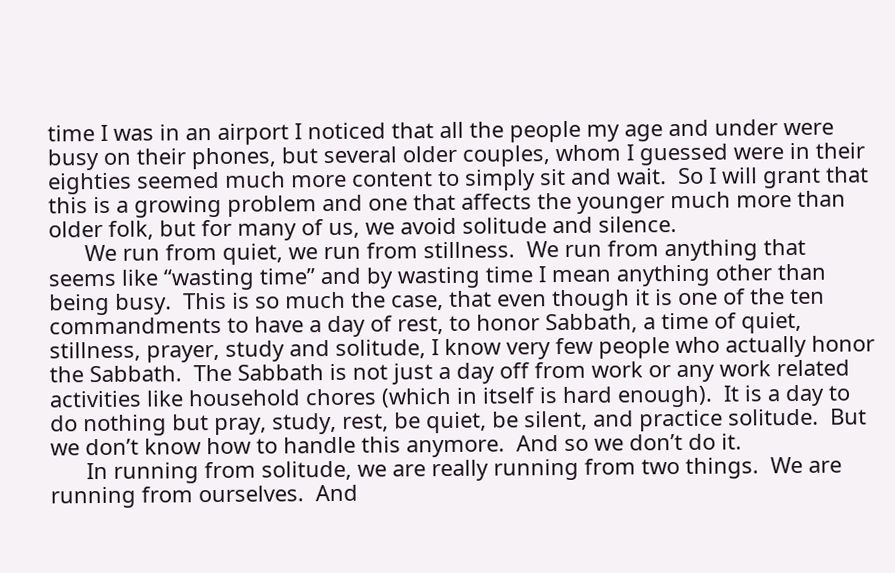time I was in an airport I noticed that all the people my age and under were busy on their phones, but several older couples, whom I guessed were in their eighties seemed much more content to simply sit and wait.  So I will grant that this is a growing problem and one that affects the younger much more than older folk, but for many of us, we avoid solitude and silence.
      We run from quiet, we run from stillness.  We run from anything that seems like “wasting time” and by wasting time I mean anything other than being busy.  This is so much the case, that even though it is one of the ten commandments to have a day of rest, to honor Sabbath, a time of quiet, stillness, prayer, study and solitude, I know very few people who actually honor the Sabbath.  The Sabbath is not just a day off from work or any work related activities like household chores (which in itself is hard enough).  It is a day to do nothing but pray, study, rest, be quiet, be silent, and practice solitude.  But we don’t know how to handle this anymore.  And so we don’t do it.
      In running from solitude, we are really running from two things.  We are running from ourselves.  And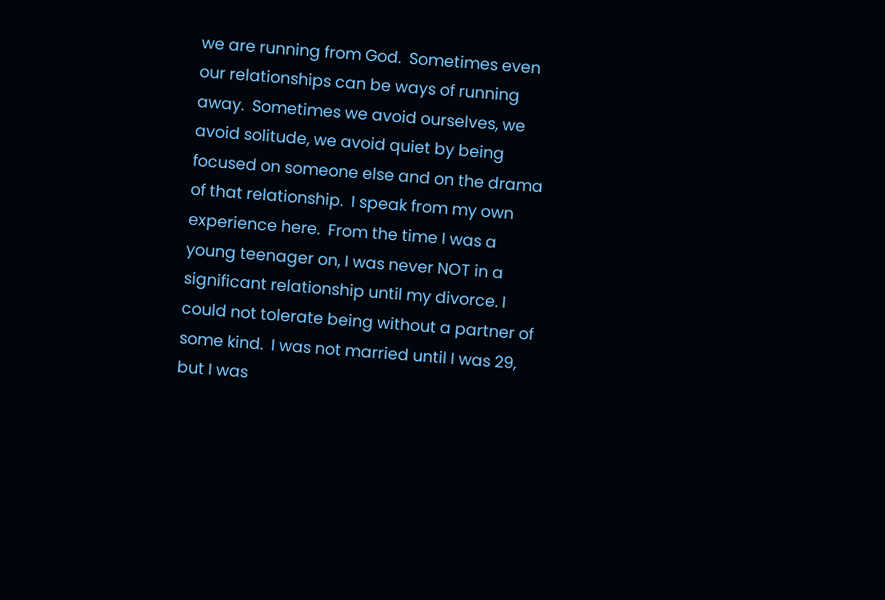we are running from God.  Sometimes even our relationships can be ways of running away.  Sometimes we avoid ourselves, we avoid solitude, we avoid quiet by being focused on someone else and on the drama of that relationship.  I speak from my own experience here.  From the time I was a young teenager on, I was never NOT in a significant relationship until my divorce. I could not tolerate being without a partner of some kind.  I was not married until I was 29, but I was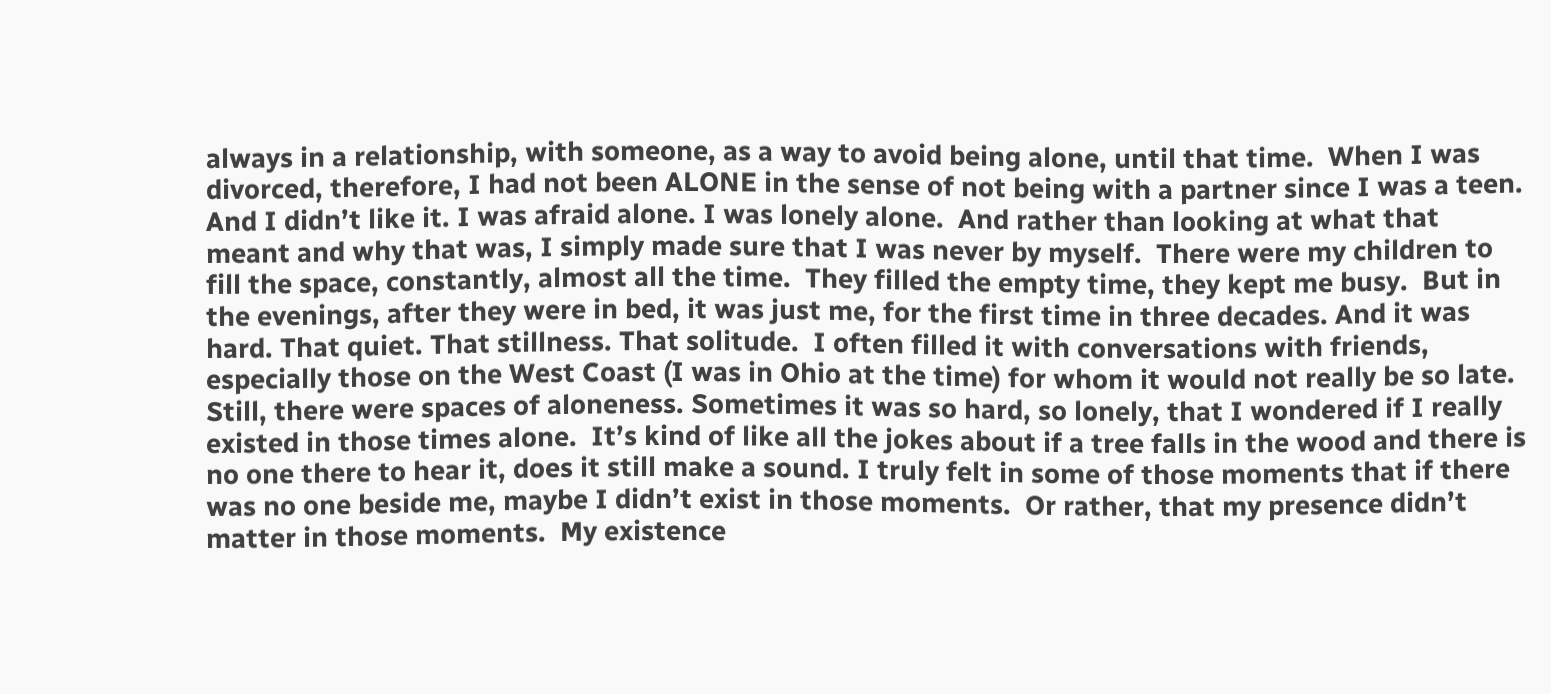always in a relationship, with someone, as a way to avoid being alone, until that time.  When I was divorced, therefore, I had not been ALONE in the sense of not being with a partner since I was a teen. And I didn’t like it. I was afraid alone. I was lonely alone.  And rather than looking at what that meant and why that was, I simply made sure that I was never by myself.  There were my children to fill the space, constantly, almost all the time.  They filled the empty time, they kept me busy.  But in the evenings, after they were in bed, it was just me, for the first time in three decades. And it was hard. That quiet. That stillness. That solitude.  I often filled it with conversations with friends, especially those on the West Coast (I was in Ohio at the time) for whom it would not really be so late.  Still, there were spaces of aloneness. Sometimes it was so hard, so lonely, that I wondered if I really existed in those times alone.  It’s kind of like all the jokes about if a tree falls in the wood and there is no one there to hear it, does it still make a sound. I truly felt in some of those moments that if there was no one beside me, maybe I didn’t exist in those moments.  Or rather, that my presence didn’t matter in those moments.  My existence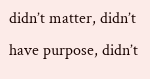didn’t matter, didn’t have purpose, didn’t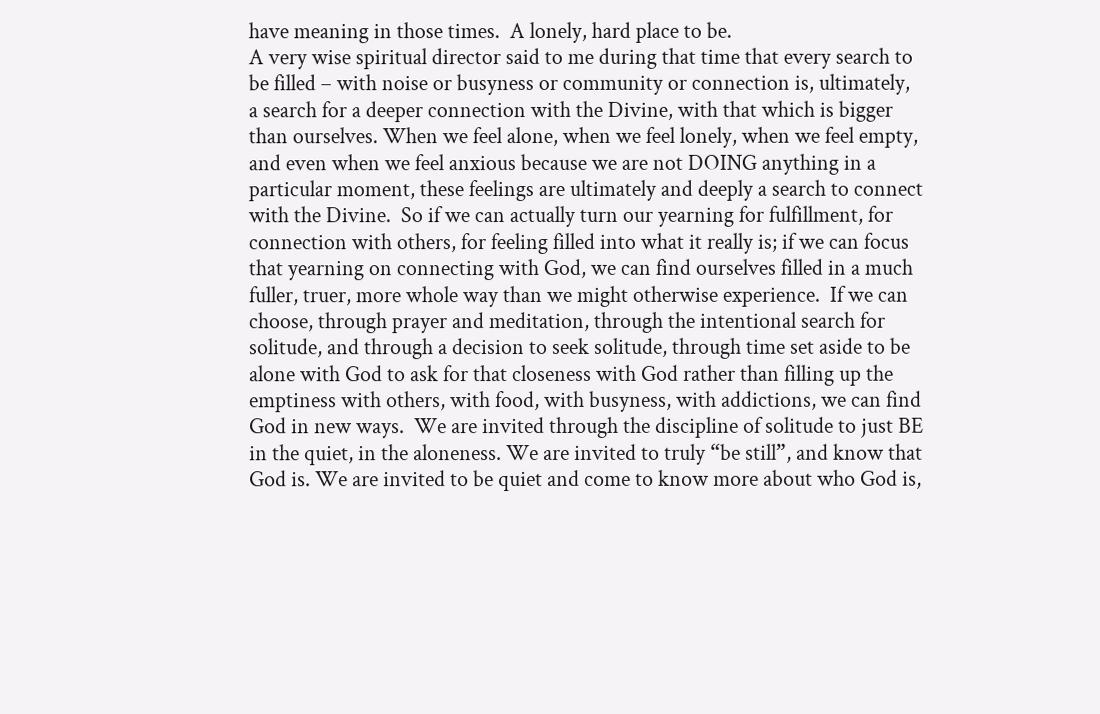have meaning in those times.  A lonely, hard place to be.
A very wise spiritual director said to me during that time that every search to be filled – with noise or busyness or community or connection is, ultimately, a search for a deeper connection with the Divine, with that which is bigger than ourselves. When we feel alone, when we feel lonely, when we feel empty, and even when we feel anxious because we are not DOING anything in a particular moment, these feelings are ultimately and deeply a search to connect with the Divine.  So if we can actually turn our yearning for fulfillment, for connection with others, for feeling filled into what it really is; if we can focus that yearning on connecting with God, we can find ourselves filled in a much fuller, truer, more whole way than we might otherwise experience.  If we can choose, through prayer and meditation, through the intentional search for solitude, and through a decision to seek solitude, through time set aside to be alone with God to ask for that closeness with God rather than filling up the emptiness with others, with food, with busyness, with addictions, we can find God in new ways.  We are invited through the discipline of solitude to just BE in the quiet, in the aloneness. We are invited to truly “be still”, and know that God is. We are invited to be quiet and come to know more about who God is,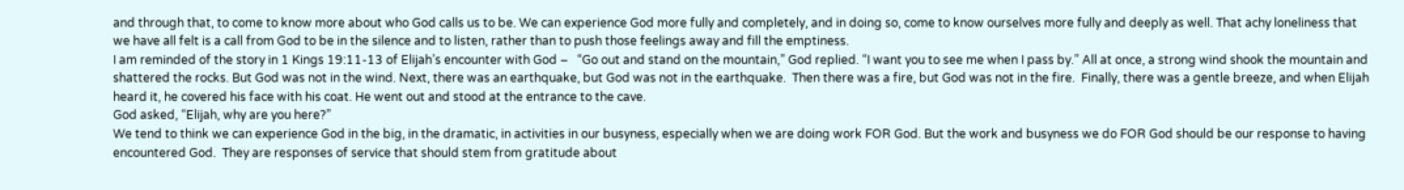and through that, to come to know more about who God calls us to be. We can experience God more fully and completely, and in doing so, come to know ourselves more fully and deeply as well. That achy loneliness that we have all felt is a call from God to be in the silence and to listen, rather than to push those feelings away and fill the emptiness.
I am reminded of the story in 1 Kings 19:11-13 of Elijah’s encounter with God –   “Go out and stand on the mountain,” God replied. “I want you to see me when I pass by.” All at once, a strong wind shook the mountain and shattered the rocks. But God was not in the wind. Next, there was an earthquake, but God was not in the earthquake.  Then there was a fire, but God was not in the fire.  Finally, there was a gentle breeze, and when Elijah heard it, he covered his face with his coat. He went out and stood at the entrance to the cave.
God asked, “Elijah, why are you here?”
We tend to think we can experience God in the big, in the dramatic, in activities in our busyness, especially when we are doing work FOR God. But the work and busyness we do FOR God should be our response to having encountered God.  They are responses of service that should stem from gratitude about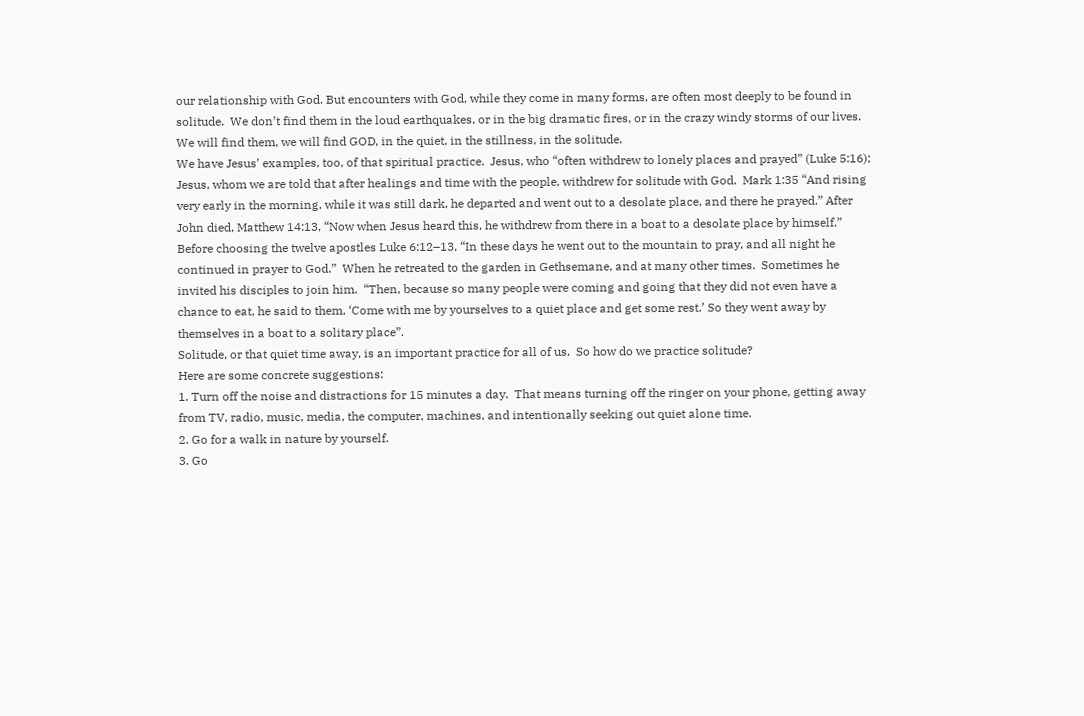our relationship with God. But encounters with God, while they come in many forms, are often most deeply to be found in solitude.  We don’t find them in the loud earthquakes, or in the big dramatic fires, or in the crazy windy storms of our lives.  We will find them, we will find GOD, in the quiet, in the stillness, in the solitude.
We have Jesus’ examples, too, of that spiritual practice.  Jesus, who “often withdrew to lonely places and prayed” (Luke 5:16); Jesus, whom we are told that after healings and time with the people, withdrew for solitude with God.  Mark 1:35 “And rising very early in the morning, while it was still dark, he departed and went out to a desolate place, and there he prayed.” After John died, Matthew 14:13, “Now when Jesus heard this, he withdrew from there in a boat to a desolate place by himself.”  Before choosing the twelve apostles Luke 6:12–13, “In these days he went out to the mountain to pray, and all night he continued in prayer to God.”  When he retreated to the garden in Gethsemane, and at many other times.  Sometimes he invited his disciples to join him.  “Then, because so many people were coming and going that they did not even have a chance to eat, he said to them, ‘Come with me by yourselves to a quiet place and get some rest.’ So they went away by themselves in a boat to a solitary place”.
Solitude, or that quiet time away, is an important practice for all of us.  So how do we practice solitude?
Here are some concrete suggestions:
1. Turn off the noise and distractions for 15 minutes a day.  That means turning off the ringer on your phone, getting away from TV, radio, music, media, the computer, machines, and intentionally seeking out quiet alone time.
2. Go for a walk in nature by yourself.
3. Go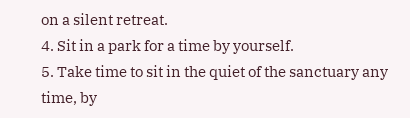on a silent retreat.
4. Sit in a park for a time by yourself.
5. Take time to sit in the quiet of the sanctuary any time, by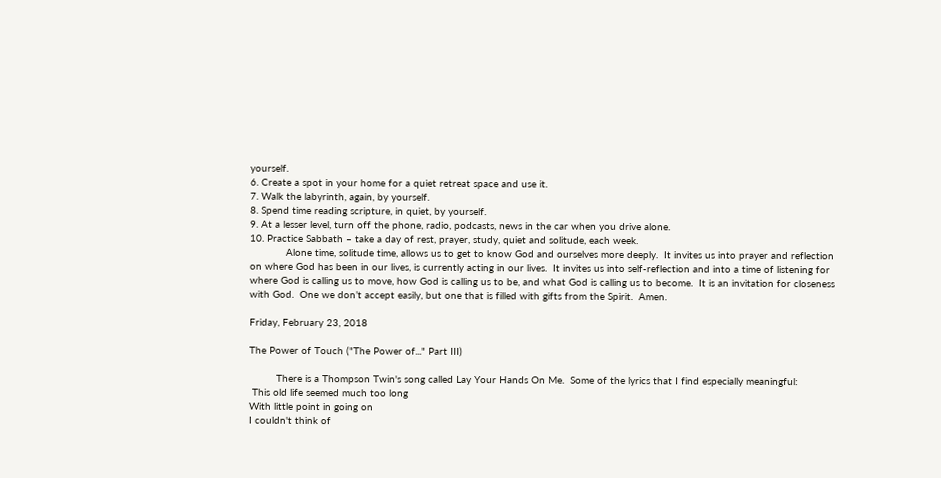yourself.
6. Create a spot in your home for a quiet retreat space and use it.
7. Walk the labyrinth, again, by yourself.
8. Spend time reading scripture, in quiet, by yourself.
9. At a lesser level, turn off the phone, radio, podcasts, news in the car when you drive alone.
10. Practice Sabbath – take a day of rest, prayer, study, quiet and solitude, each week.
            Alone time, solitude time, allows us to get to know God and ourselves more deeply.  It invites us into prayer and reflection on where God has been in our lives, is currently acting in our lives.  It invites us into self-reflection and into a time of listening for where God is calling us to move, how God is calling us to be, and what God is calling us to become.  It is an invitation for closeness with God.  One we don’t accept easily, but one that is filled with gifts from the Spirit.  Amen.

Friday, February 23, 2018

The Power of Touch ("The Power of..." Part III)

         There is a Thompson Twin's song called Lay Your Hands On Me.  Some of the lyrics that I find especially meaningful:
 This old life seemed much too long
With little point in going on
I couldn't think of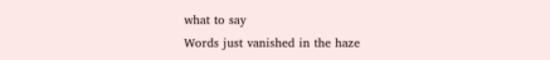what to say
Words just vanished in the haze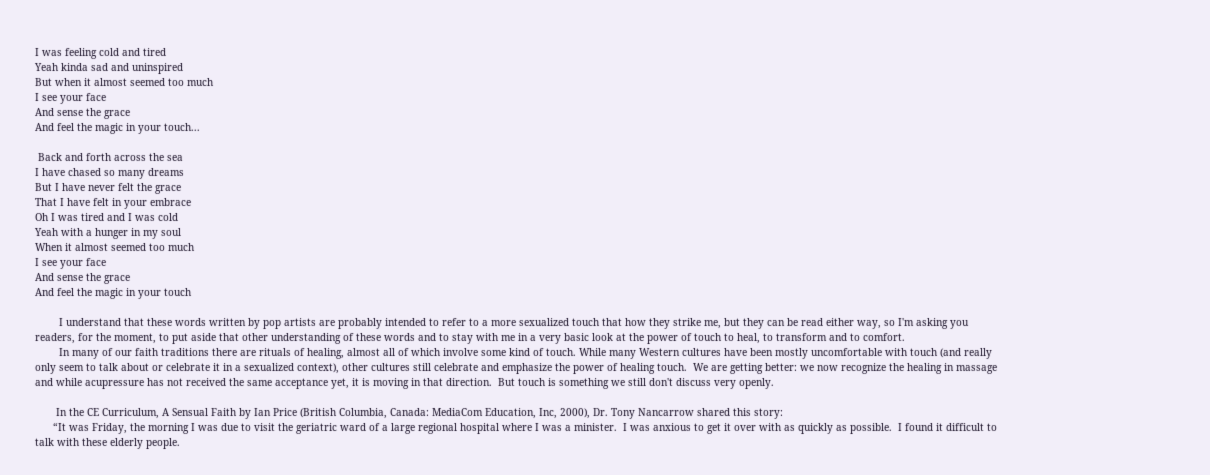I was feeling cold and tired
Yeah kinda sad and uninspired
But when it almost seemed too much
I see your face
And sense the grace
And feel the magic in your touch...

 Back and forth across the sea
I have chased so many dreams
But I have never felt the grace
That I have felt in your embrace
Oh I was tired and I was cold
Yeah with a hunger in my soul
When it almost seemed too much
I see your face
And sense the grace
And feel the magic in your touch

        I understand that these words written by pop artists are probably intended to refer to a more sexualized touch that how they strike me, but they can be read either way, so I'm asking you readers, for the moment, to put aside that other understanding of these words and to stay with me in a very basic look at the power of touch to heal, to transform and to comfort.
        In many of our faith traditions there are rituals of healing, almost all of which involve some kind of touch. While many Western cultures have been mostly uncomfortable with touch (and really only seem to talk about or celebrate it in a sexualized context), other cultures still celebrate and emphasize the power of healing touch.  We are getting better: we now recognize the healing in massage and while acupressure has not received the same acceptance yet, it is moving in that direction.  But touch is something we still don't discuss very openly.

       In the CE Curriculum, A Sensual Faith by Ian Price (British Columbia, Canada: MediaCom Education, Inc, 2000), Dr. Tony Nancarrow shared this story:
      “It was Friday, the morning I was due to visit the geriatric ward of a large regional hospital where I was a minister.  I was anxious to get it over with as quickly as possible.  I found it difficult to talk with these elderly people.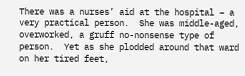There was a nurses’ aid at the hospital – a very practical person.  She was middle-aged, overworked, a gruff no-nonsense type of person.  Yet as she plodded around that ward on her tired feet,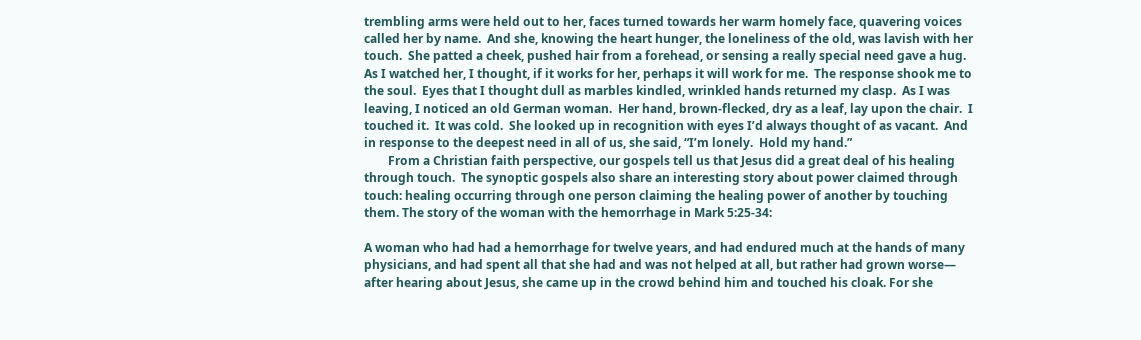trembling arms were held out to her, faces turned towards her warm homely face, quavering voices called her by name.  And she, knowing the heart hunger, the loneliness of the old, was lavish with her touch.  She patted a cheek, pushed hair from a forehead, or sensing a really special need gave a hug.  As I watched her, I thought, if it works for her, perhaps it will work for me.  The response shook me to the soul.  Eyes that I thought dull as marbles kindled, wrinkled hands returned my clasp.  As I was leaving, I noticed an old German woman.  Her hand, brown-flecked, dry as a leaf, lay upon the chair.  I touched it.  It was cold.  She looked up in recognition with eyes I’d always thought of as vacant.  And in response to the deepest need in all of us, she said, “I’m lonely.  Hold my hand.”
        From a Christian faith perspective, our gospels tell us that Jesus did a great deal of his healing through touch.  The synoptic gospels also share an interesting story about power claimed through touch: healing occurring through one person claiming the healing power of another by touching them. The story of the woman with the hemorrhage in Mark 5:25-34:

A woman who had had a hemorrhage for twelve years, and had endured much at the hands of many physicians, and had spent all that she had and was not helped at all, but rather had grown worse— after hearing about Jesus, she came up in the crowd behind him and touched his cloak. For she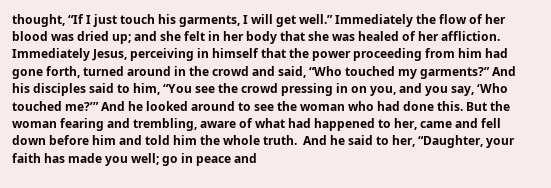thought, “If I just touch his garments, I will get well.” Immediately the flow of her blood was dried up; and she felt in her body that she was healed of her affliction.  Immediately Jesus, perceiving in himself that the power proceeding from him had gone forth, turned around in the crowd and said, “Who touched my garments?” And his disciples said to him, “You see the crowd pressing in on you, and you say, ‘Who touched me?’” And he looked around to see the woman who had done this. But the woman fearing and trembling, aware of what had happened to her, came and fell down before him and told him the whole truth.  And he said to her, “Daughter, your faith has made you well; go in peace and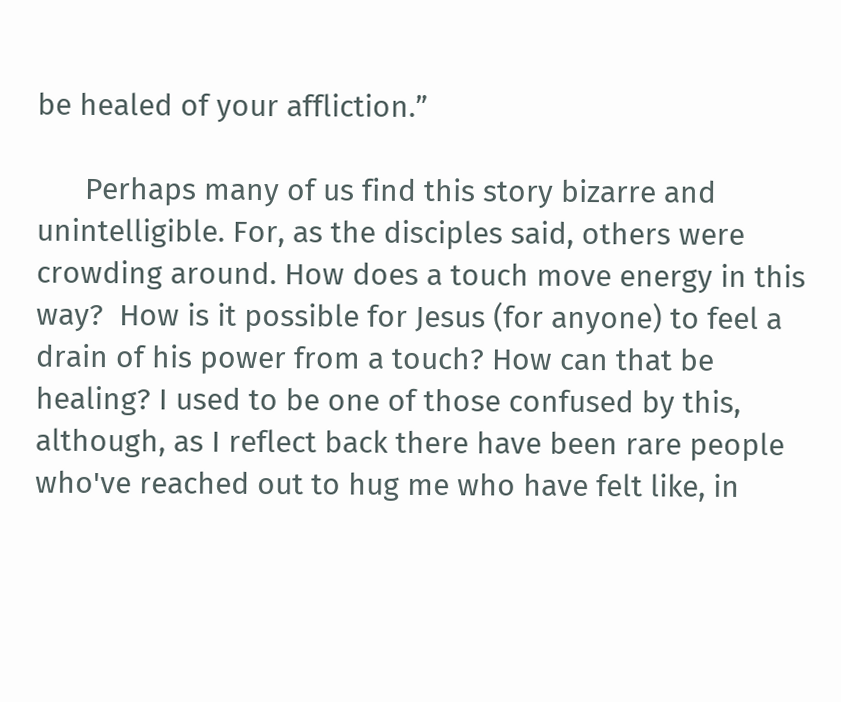be healed of your affliction.”

      Perhaps many of us find this story bizarre and unintelligible. For, as the disciples said, others were crowding around. How does a touch move energy in this way?  How is it possible for Jesus (for anyone) to feel a drain of his power from a touch? How can that be healing? I used to be one of those confused by this, although, as I reflect back there have been rare people who've reached out to hug me who have felt like, in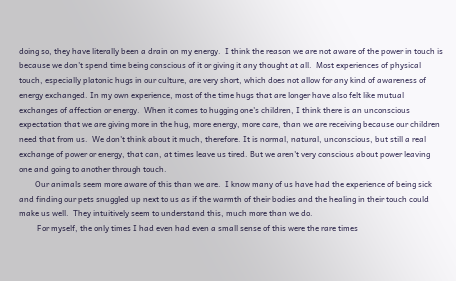doing so, they have literally been a drain on my energy.  I think the reason we are not aware of the power in touch is because we don't spend time being conscious of it or giving it any thought at all.  Most experiences of physical touch, especially platonic hugs in our culture, are very short, which does not allow for any kind of awareness of energy exchanged. In my own experience, most of the time hugs that are longer have also felt like mutual exchanges of affection or energy.  When it comes to hugging one's children, I think there is an unconscious expectation that we are giving more in the hug, more energy, more care, than we are receiving because our children need that from us.  We don't think about it much, therefore. It is normal, natural, unconscious, but still a real exchange of power or energy, that can, at times leave us tired. But we aren't very conscious about power leaving one and going to another through touch.
        Our animals seem more aware of this than we are.  I know many of us have had the experience of being sick and finding our pets snuggled up next to us as if the warmth of their bodies and the healing in their touch could make us well.  They intuitively seem to understand this, much more than we do.
         For myself, the only times I had even had even a small sense of this were the rare times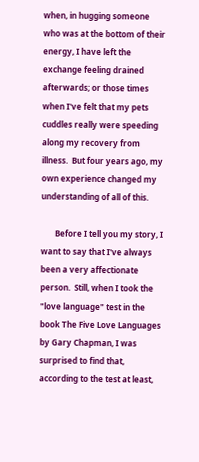when, in hugging someone who was at the bottom of their energy, I have left the exchange feeling drained afterwards; or those times when I've felt that my pets cuddles really were speeding along my recovery from illness.  But four years ago, my own experience changed my understanding of all of this.

       Before I tell you my story, I want to say that I've always been a very affectionate person.  Still, when I took the "love language" test in the book The Five Love Languages by Gary Chapman, I was surprised to find that, according to the test at least,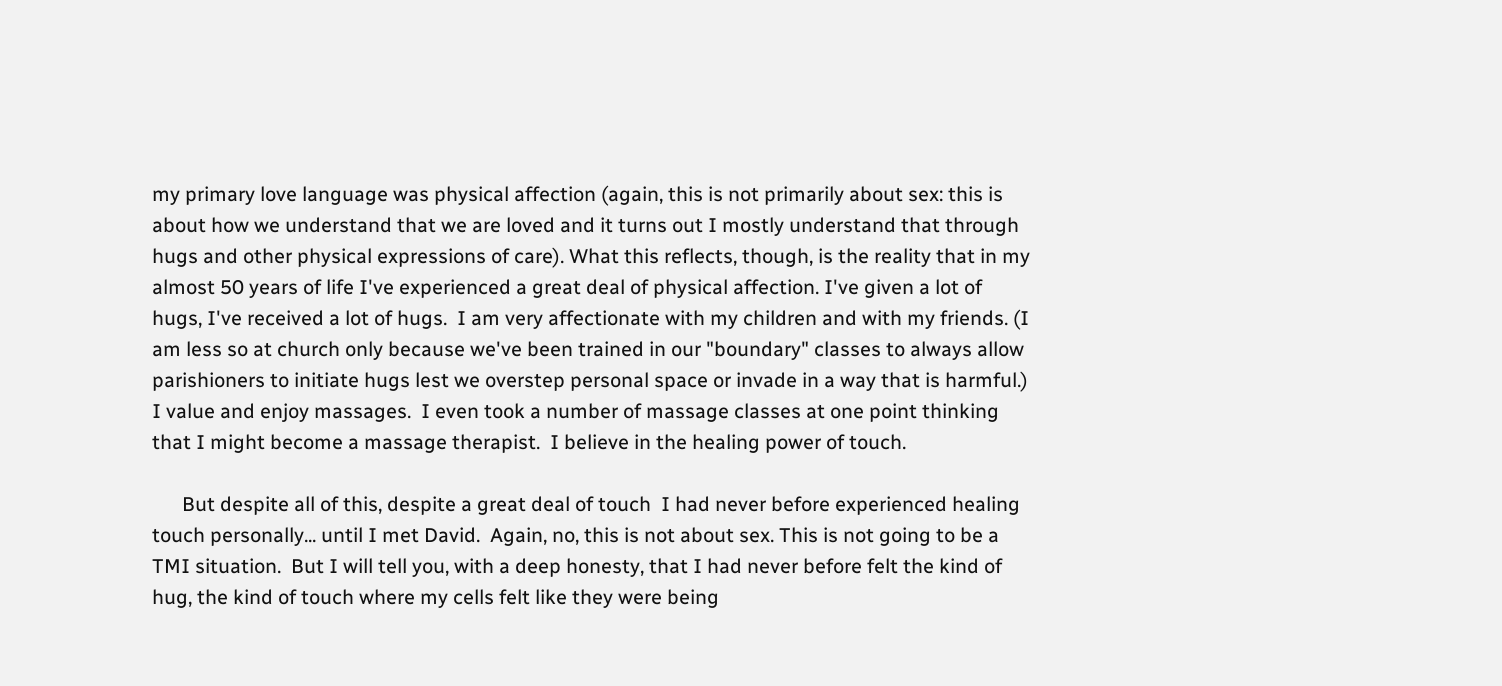my primary love language was physical affection (again, this is not primarily about sex: this is about how we understand that we are loved and it turns out I mostly understand that through hugs and other physical expressions of care). What this reflects, though, is the reality that in my almost 50 years of life I've experienced a great deal of physical affection. I've given a lot of hugs, I've received a lot of hugs.  I am very affectionate with my children and with my friends. (I am less so at church only because we've been trained in our "boundary" classes to always allow parishioners to initiate hugs lest we overstep personal space or invade in a way that is harmful.)  I value and enjoy massages.  I even took a number of massage classes at one point thinking that I might become a massage therapist.  I believe in the healing power of touch.

      But despite all of this, despite a great deal of touch  I had never before experienced healing touch personally... until I met David.  Again, no, this is not about sex. This is not going to be a TMI situation.  But I will tell you, with a deep honesty, that I had never before felt the kind of hug, the kind of touch where my cells felt like they were being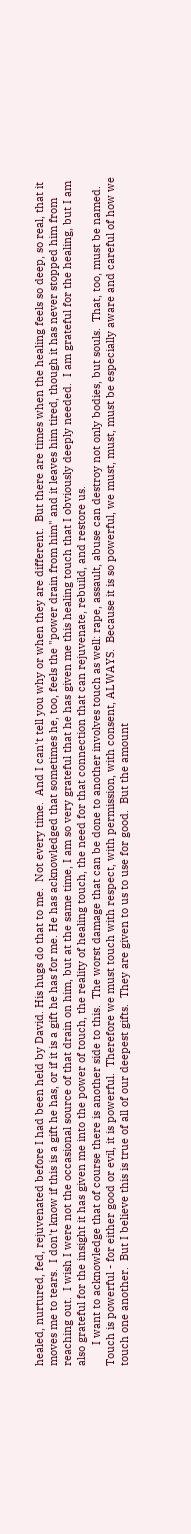healed, nurtured, fed, rejuvenated before I had been held by David. His hugs do that to me.  Not every time.  And I can't tell you why or when they are different.  But there are times when the healing feels so deep, so real, that it moves me to tears.  I don't know if this is a gift he has, or if it is a gift he has for me. He has acknowledged that sometimes he, too, feels the "power drain from him" and it leaves him tired, though it has never stopped him from reaching out.  I wish I were not the occasional source of that drain on him, but at the same time, I am so very grateful that he has given me this healing touch that I obviously deeply needed.  I am grateful for the healing, but I am also grateful for the insight it has given me into the power of touch, the reality of healing touch, the need for that connection that can rejuvenate, rebuild, and restore us.
       I want to acknowledge that of course there is another side to this.  The worst damage that can be done to another involves touch as well: rape, assault, abuse can destroy not only bodies, but souls.  That, too, must be named.  Touch is powerful - for either good or evil, it is powerful.  Therefore we must touch with respect, with permission, with consent, ALWAYS.  Because it is so powerful, we must, must, must be especially aware and careful of how we touch one another.  But I believe this is true of all of our deepest gifts.  They are given to us to use for good.  But the amount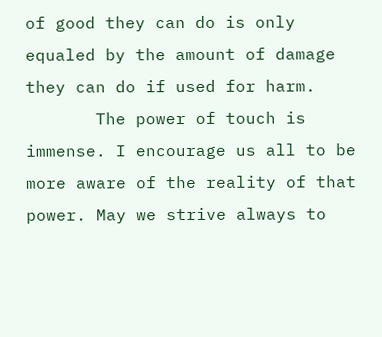of good they can do is only equaled by the amount of damage they can do if used for harm.
       The power of touch is immense. I encourage us all to be more aware of the reality of that power. May we strive always to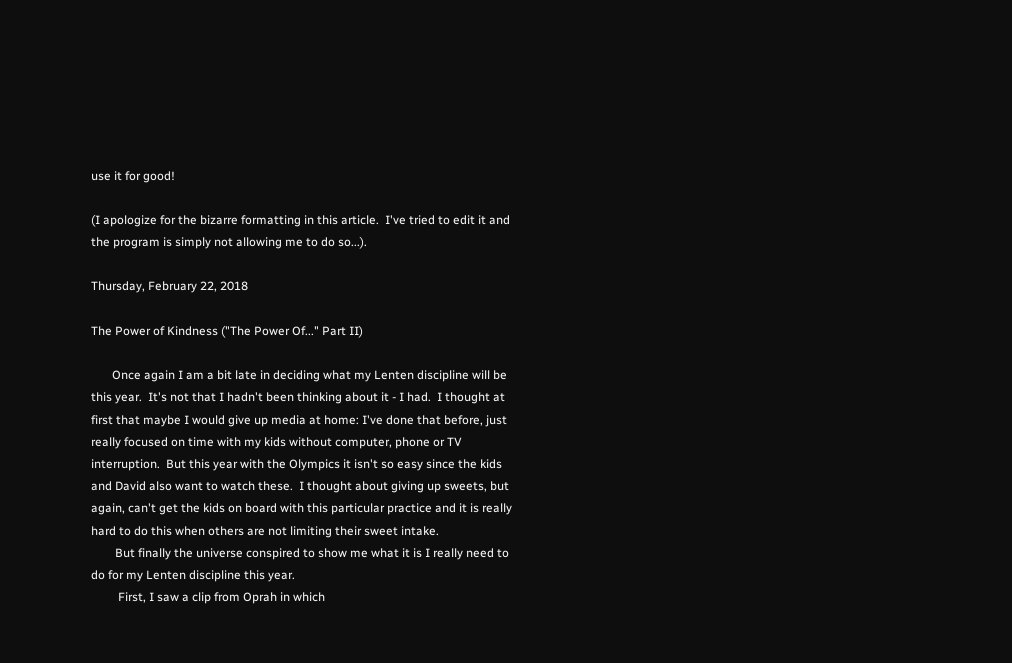use it for good!

(I apologize for the bizarre formatting in this article.  I've tried to edit it and the program is simply not allowing me to do so...).

Thursday, February 22, 2018

The Power of Kindness ("The Power Of..." Part II)

       Once again I am a bit late in deciding what my Lenten discipline will be this year.  It's not that I hadn't been thinking about it - I had.  I thought at first that maybe I would give up media at home: I've done that before, just really focused on time with my kids without computer, phone or TV interruption.  But this year with the Olympics it isn't so easy since the kids and David also want to watch these.  I thought about giving up sweets, but again, can't get the kids on board with this particular practice and it is really hard to do this when others are not limiting their sweet intake.
        But finally the universe conspired to show me what it is I really need to do for my Lenten discipline this year.
         First, I saw a clip from Oprah in which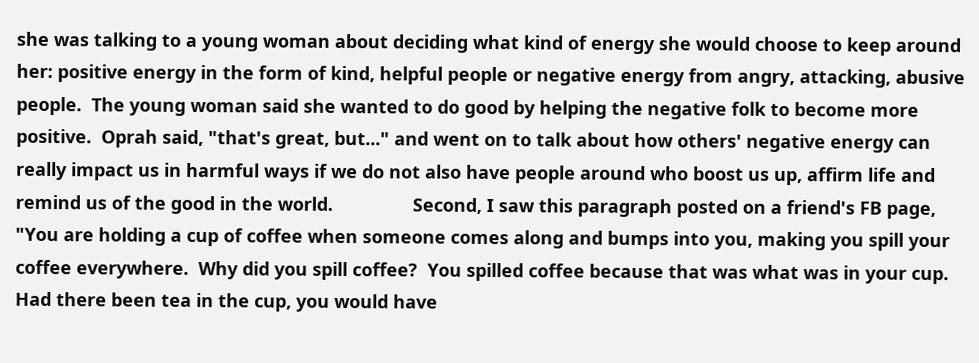she was talking to a young woman about deciding what kind of energy she would choose to keep around her: positive energy in the form of kind, helpful people or negative energy from angry, attacking, abusive people.  The young woman said she wanted to do good by helping the negative folk to become more positive.  Oprah said, "that's great, but..." and went on to talk about how others' negative energy can really impact us in harmful ways if we do not also have people around who boost us up, affirm life and remind us of the good in the world.                Second, I saw this paragraph posted on a friend's FB page, "You are holding a cup of coffee when someone comes along and bumps into you, making you spill your coffee everywhere.  Why did you spill coffee?  You spilled coffee because that was what was in your cup.  Had there been tea in the cup, you would have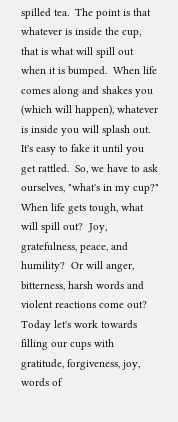spilled tea.  The point is that whatever is inside the cup, that is what will spill out when it is bumped.  When life comes along and shakes you (which will happen), whatever is inside you will splash out.  It's easy to fake it until you get rattled.  So, we have to ask ourselves, "what's in my cup?"  When life gets tough, what will spill out?  Joy, gratefulness, peace, and humility?  Or will anger, bitterness, harsh words and violent reactions come out?  Today let's work towards filling our cups with gratitude, forgiveness, joy, words of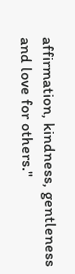affirmation, kindness, gentleness and love for others."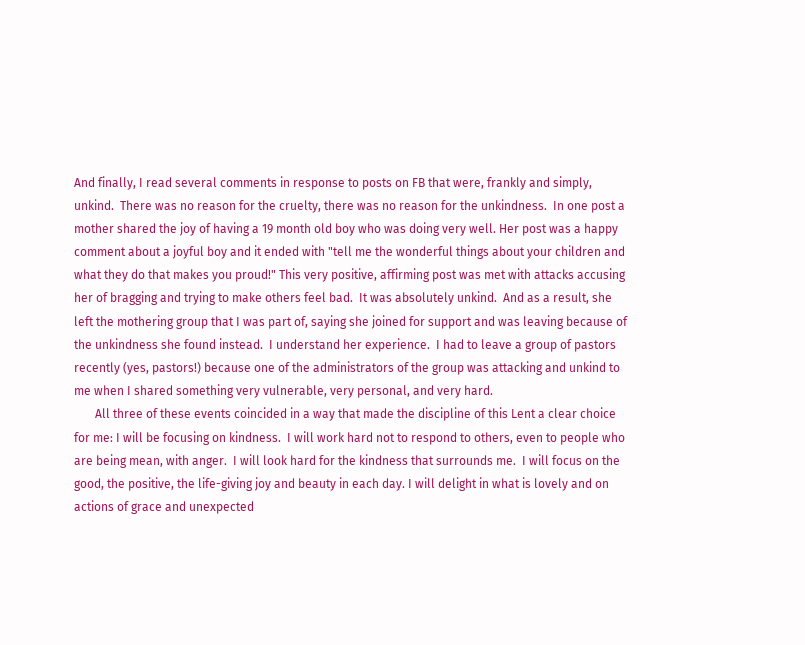And finally, I read several comments in response to posts on FB that were, frankly and simply, unkind.  There was no reason for the cruelty, there was no reason for the unkindness.  In one post a mother shared the joy of having a 19 month old boy who was doing very well. Her post was a happy comment about a joyful boy and it ended with "tell me the wonderful things about your children and what they do that makes you proud!" This very positive, affirming post was met with attacks accusing her of bragging and trying to make others feel bad.  It was absolutely unkind.  And as a result, she left the mothering group that I was part of, saying she joined for support and was leaving because of the unkindness she found instead.  I understand her experience.  I had to leave a group of pastors recently (yes, pastors!) because one of the administrators of the group was attacking and unkind to me when I shared something very vulnerable, very personal, and very hard.
       All three of these events coincided in a way that made the discipline of this Lent a clear choice for me: I will be focusing on kindness.  I will work hard not to respond to others, even to people who are being mean, with anger.  I will look hard for the kindness that surrounds me.  I will focus on the good, the positive, the life-giving joy and beauty in each day. I will delight in what is lovely and on actions of grace and unexpected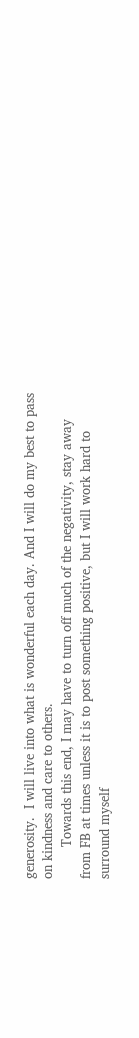generosity.  I will live into what is wonderful each day. And I will do my best to pass on kindness and care to others.
        Towards this end, I may have to turn off much of the negativity, stay away from FB at times unless it is to post something positive, but I will work hard to surround myself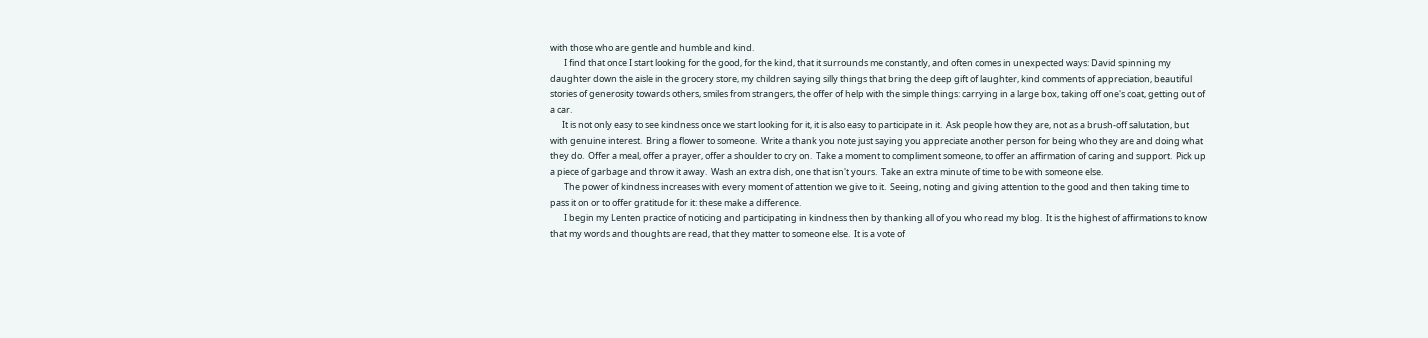with those who are gentle and humble and kind.
       I find that once I start looking for the good, for the kind, that it surrounds me constantly, and often comes in unexpected ways: David spinning my daughter down the aisle in the grocery store, my children saying silly things that bring the deep gift of laughter, kind comments of appreciation, beautiful stories of generosity towards others, smiles from strangers, the offer of help with the simple things: carrying in a large box, taking off one's coat, getting out of a car.
      It is not only easy to see kindness once we start looking for it, it is also easy to participate in it.  Ask people how they are, not as a brush-off salutation, but with genuine interest.  Bring a flower to someone.  Write a thank you note just saying you appreciate another person for being who they are and doing what they do.  Offer a meal, offer a prayer, offer a shoulder to cry on.  Take a moment to compliment someone, to offer an affirmation of caring and support.  Pick up a piece of garbage and throw it away.  Wash an extra dish, one that isn't yours.  Take an extra minute of time to be with someone else.
       The power of kindness increases with every moment of attention we give to it.  Seeing, noting and giving attention to the good and then taking time to pass it on or to offer gratitude for it: these make a difference.
       I begin my Lenten practice of noticing and participating in kindness then by thanking all of you who read my blog.  It is the highest of affirmations to know that my words and thoughts are read, that they matter to someone else.  It is a vote of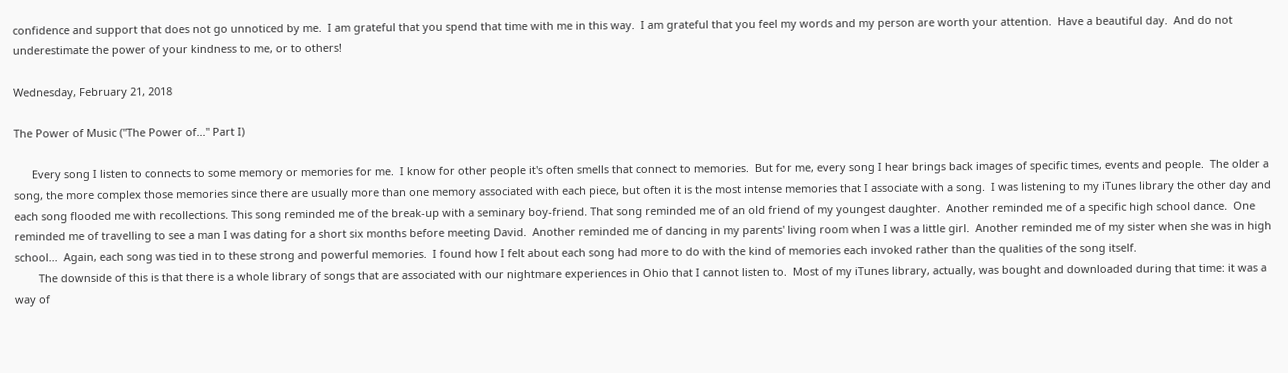confidence and support that does not go unnoticed by me.  I am grateful that you spend that time with me in this way.  I am grateful that you feel my words and my person are worth your attention.  Have a beautiful day.  And do not underestimate the power of your kindness to me, or to others!

Wednesday, February 21, 2018

The Power of Music ("The Power of..." Part I)

      Every song I listen to connects to some memory or memories for me.  I know for other people it's often smells that connect to memories.  But for me, every song I hear brings back images of specific times, events and people.  The older a song, the more complex those memories since there are usually more than one memory associated with each piece, but often it is the most intense memories that I associate with a song.  I was listening to my iTunes library the other day and each song flooded me with recollections. This song reminded me of the break-up with a seminary boy-friend. That song reminded me of an old friend of my youngest daughter.  Another reminded me of a specific high school dance.  One reminded me of travelling to see a man I was dating for a short six months before meeting David.  Another reminded me of dancing in my parents' living room when I was a little girl.  Another reminded me of my sister when she was in high school...  Again, each song was tied in to these strong and powerful memories.  I found how I felt about each song had more to do with the kind of memories each invoked rather than the qualities of the song itself.
        The downside of this is that there is a whole library of songs that are associated with our nightmare experiences in Ohio that I cannot listen to.  Most of my iTunes library, actually, was bought and downloaded during that time: it was a way of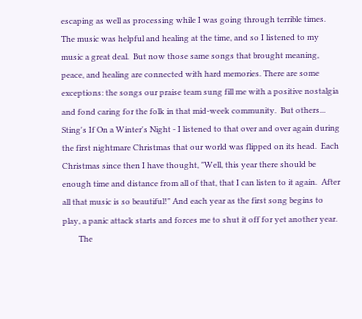escaping as well as processing while I was going through terrible times. The music was helpful and healing at the time, and so I listened to my music a great deal.  But now those same songs that brought meaning, peace, and healing are connected with hard memories. There are some exceptions: the songs our praise team sung fill me with a positive nostalgia and fond caring for the folk in that mid-week community.  But others...  Sting's If On a Winter's Night - I listened to that over and over again during the first nightmare Christmas that our world was flipped on its head.  Each Christmas since then I have thought, "Well, this year there should be enough time and distance from all of that, that I can listen to it again.  After all that music is so beautiful!" And each year as the first song begins to play, a panic attack starts and forces me to shut it off for yet another year.
        The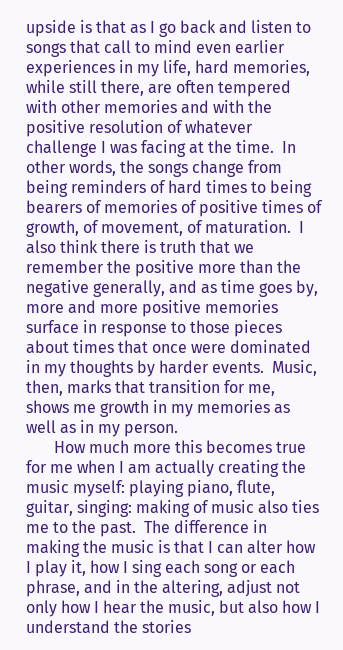upside is that as I go back and listen to songs that call to mind even earlier experiences in my life, hard memories, while still there, are often tempered with other memories and with the positive resolution of whatever challenge I was facing at the time.  In other words, the songs change from being reminders of hard times to being bearers of memories of positive times of growth, of movement, of maturation.  I also think there is truth that we remember the positive more than the negative generally, and as time goes by, more and more positive memories surface in response to those pieces about times that once were dominated in my thoughts by harder events.  Music, then, marks that transition for me, shows me growth in my memories as well as in my person.
       How much more this becomes true for me when I am actually creating the music myself: playing piano, flute, guitar, singing: making of music also ties me to the past.  The difference in making the music is that I can alter how I play it, how I sing each song or each phrase, and in the altering, adjust not only how I hear the music, but also how I understand the stories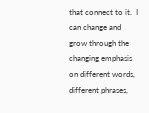that connect to it.  I can change and grow through the changing emphasis on different words, different phrases,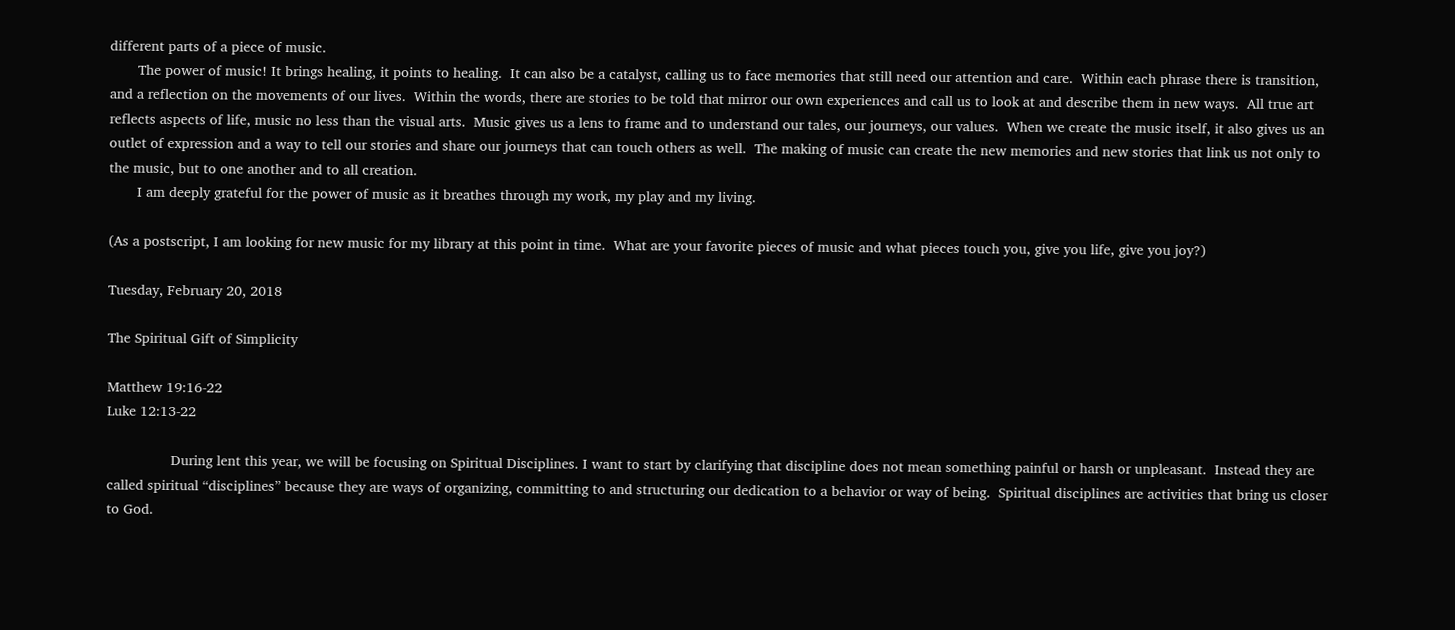different parts of a piece of music.
       The power of music! It brings healing, it points to healing.  It can also be a catalyst, calling us to face memories that still need our attention and care.  Within each phrase there is transition, and a reflection on the movements of our lives.  Within the words, there are stories to be told that mirror our own experiences and call us to look at and describe them in new ways.  All true art reflects aspects of life, music no less than the visual arts.  Music gives us a lens to frame and to understand our tales, our journeys, our values.  When we create the music itself, it also gives us an outlet of expression and a way to tell our stories and share our journeys that can touch others as well.  The making of music can create the new memories and new stories that link us not only to the music, but to one another and to all creation.
       I am deeply grateful for the power of music as it breathes through my work, my play and my living.

(As a postscript, I am looking for new music for my library at this point in time.  What are your favorite pieces of music and what pieces touch you, give you life, give you joy?)

Tuesday, February 20, 2018

The Spiritual Gift of Simplicity

Matthew 19:16-22
Luke 12:13-22

                During lent this year, we will be focusing on Spiritual Disciplines. I want to start by clarifying that discipline does not mean something painful or harsh or unpleasant.  Instead they are called spiritual “disciplines” because they are ways of organizing, committing to and structuring our dedication to a behavior or way of being.  Spiritual disciplines are activities that bring us closer to God.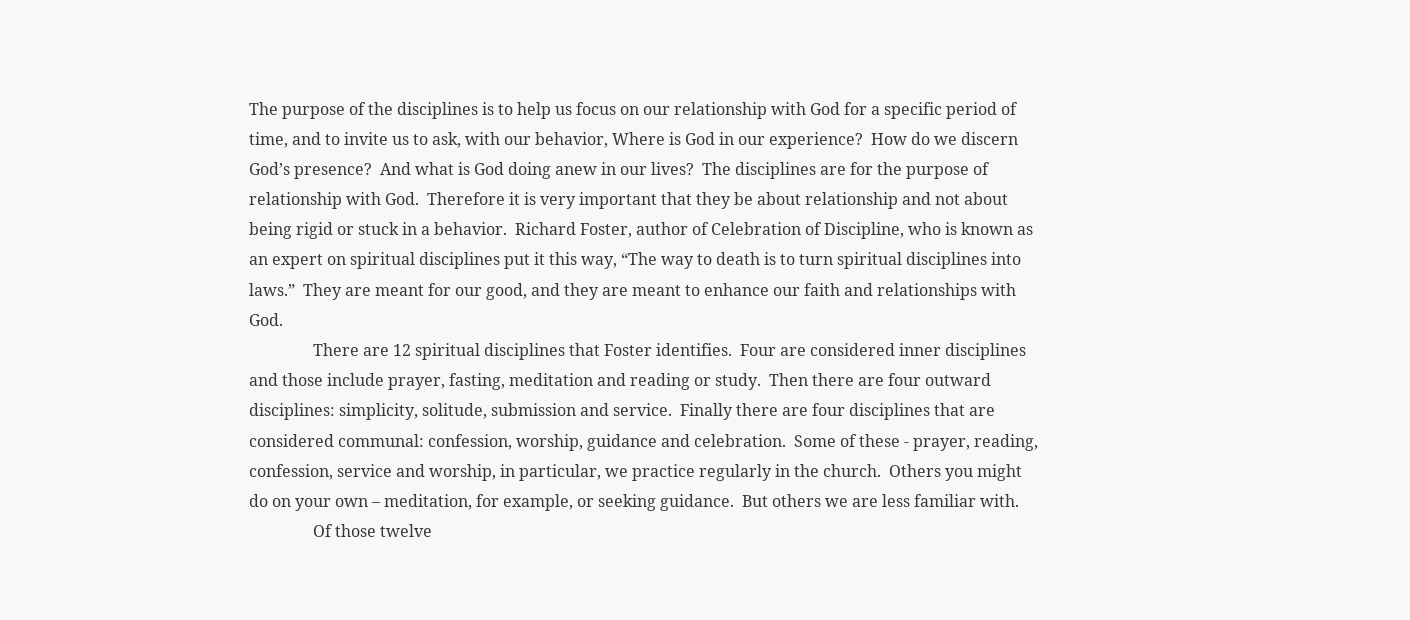The purpose of the disciplines is to help us focus on our relationship with God for a specific period of time, and to invite us to ask, with our behavior, Where is God in our experience?  How do we discern God’s presence?  And what is God doing anew in our lives?  The disciplines are for the purpose of relationship with God.  Therefore it is very important that they be about relationship and not about being rigid or stuck in a behavior.  Richard Foster, author of Celebration of Discipline, who is known as an expert on spiritual disciplines put it this way, “The way to death is to turn spiritual disciplines into laws.”  They are meant for our good, and they are meant to enhance our faith and relationships with God.
                There are 12 spiritual disciplines that Foster identifies.  Four are considered inner disciplines and those include prayer, fasting, meditation and reading or study.  Then there are four outward disciplines: simplicity, solitude, submission and service.  Finally there are four disciplines that are considered communal: confession, worship, guidance and celebration.  Some of these - prayer, reading, confession, service and worship, in particular, we practice regularly in the church.  Others you might do on your own – meditation, for example, or seeking guidance.  But others we are less familiar with.
                Of those twelve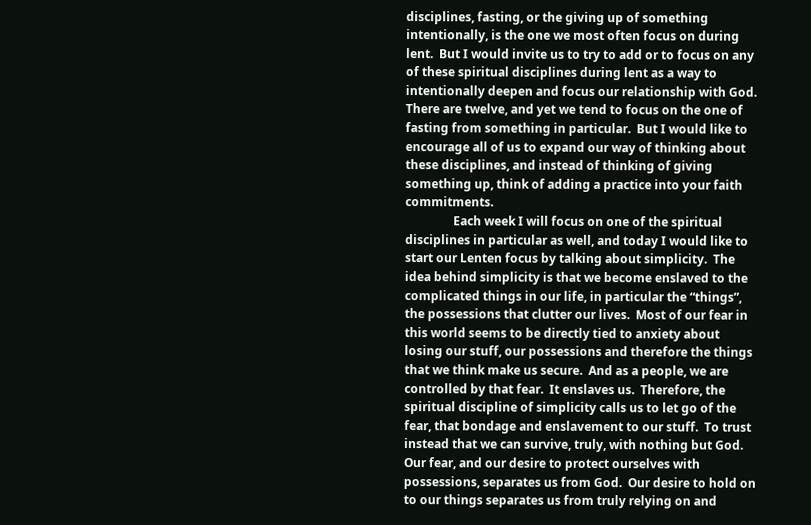disciplines, fasting, or the giving up of something intentionally, is the one we most often focus on during lent.  But I would invite us to try to add or to focus on any of these spiritual disciplines during lent as a way to intentionally deepen and focus our relationship with God.  There are twelve, and yet we tend to focus on the one of fasting from something in particular.  But I would like to  encourage all of us to expand our way of thinking about these disciplines, and instead of thinking of giving something up, think of adding a practice into your faith commitments.
                Each week I will focus on one of the spiritual disciplines in particular as well, and today I would like to start our Lenten focus by talking about simplicity.  The idea behind simplicity is that we become enslaved to the complicated things in our life, in particular the “things”, the possessions that clutter our lives.  Most of our fear in this world seems to be directly tied to anxiety about losing our stuff, our possessions and therefore the things that we think make us secure.  And as a people, we are controlled by that fear.  It enslaves us.  Therefore, the spiritual discipline of simplicity calls us to let go of the fear, that bondage and enslavement to our stuff.  To trust instead that we can survive, truly, with nothing but God.  Our fear, and our desire to protect ourselves with possessions, separates us from God.  Our desire to hold on to our things separates us from truly relying on and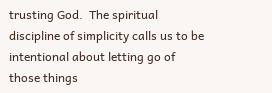trusting God.  The spiritual discipline of simplicity calls us to be intentional about letting go of those things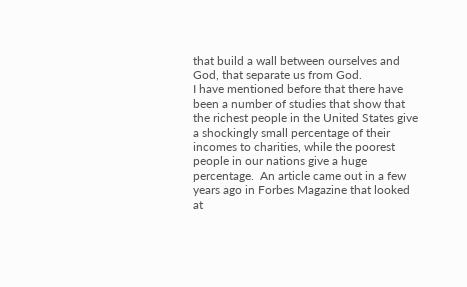that build a wall between ourselves and God, that separate us from God.
I have mentioned before that there have been a number of studies that show that the richest people in the United States give a shockingly small percentage of their incomes to charities, while the poorest people in our nations give a huge percentage.  An article came out in a few years ago in Forbes Magazine that looked at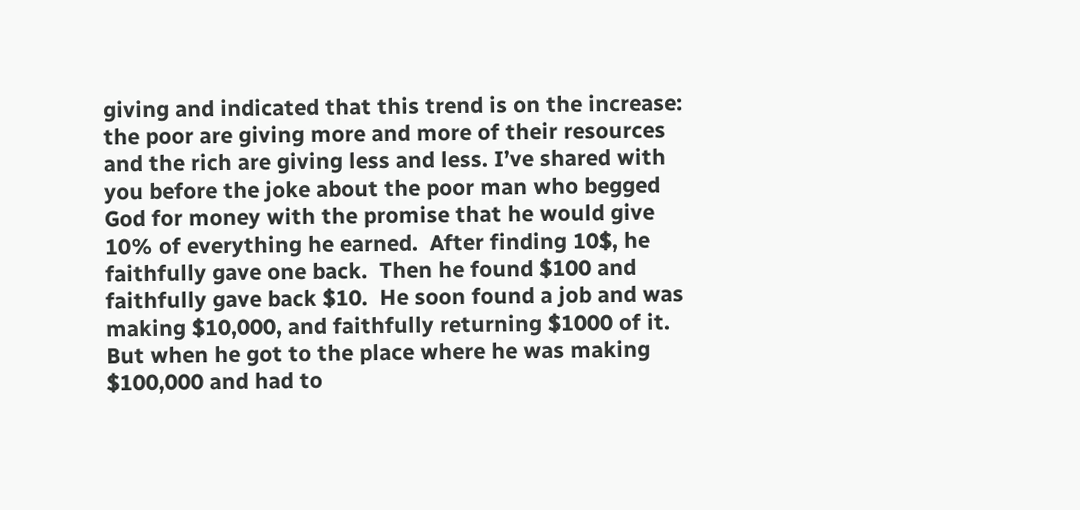giving and indicated that this trend is on the increase: the poor are giving more and more of their resources and the rich are giving less and less. I’ve shared with you before the joke about the poor man who begged God for money with the promise that he would give 10% of everything he earned.  After finding 10$, he faithfully gave one back.  Then he found $100 and faithfully gave back $10.  He soon found a job and was making $10,000, and faithfully returning $1000 of it.  But when he got to the place where he was making $100,000 and had to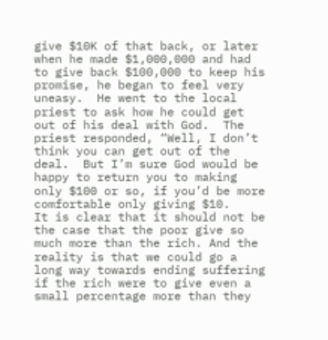give $10K of that back, or later when he made $1,000,000 and had to give back $100,000 to keep his promise, he began to feel very uneasy.  He went to the local priest to ask how he could get out of his deal with God.  The priest responded, “Well, I don’t think you can get out of the deal.  But I’m sure God would be happy to return you to making only $100 or so, if you’d be more comfortable only giving $10.
It is clear that it should not be the case that the poor give so much more than the rich. And the reality is that we could go a long way towards ending suffering if the rich were to give even a small percentage more than they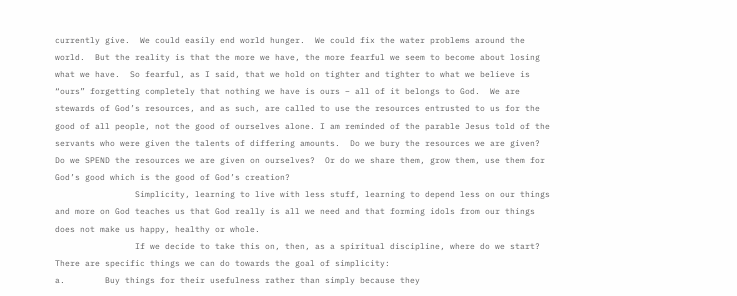currently give.  We could easily end world hunger.  We could fix the water problems around the world.  But the reality is that the more we have, the more fearful we seem to become about losing what we have.  So fearful, as I said, that we hold on tighter and tighter to what we believe is “ours” forgetting completely that nothing we have is ours – all of it belongs to God.  We are stewards of God’s resources, and as such, are called to use the resources entrusted to us for the good of all people, not the good of ourselves alone. I am reminded of the parable Jesus told of the servants who were given the talents of differing amounts.  Do we bury the resources we are given?  Do we SPEND the resources we are given on ourselves?  Or do we share them, grow them, use them for God’s good which is the good of God’s creation?
                Simplicity, learning to live with less stuff, learning to depend less on our things and more on God teaches us that God really is all we need and that forming idols from our things does not make us happy, healthy or whole.
                If we decide to take this on, then, as a spiritual discipline, where do we start?
There are specific things we can do towards the goal of simplicity:
a.        Buy things for their usefulness rather than simply because they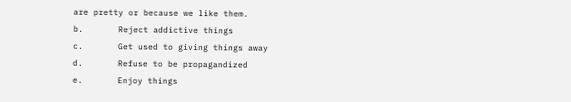are pretty or because we like them.
b.       Reject addictive things
c.       Get used to giving things away
d.       Refuse to be propagandized
e.       Enjoy things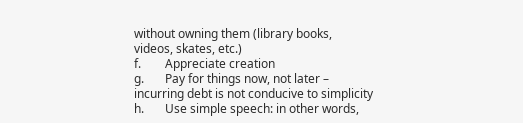without owning them (library books, videos, skates, etc.)
f.        Appreciate creation
g.       Pay for things now, not later – incurring debt is not conducive to simplicity
h.       Use simple speech: in other words,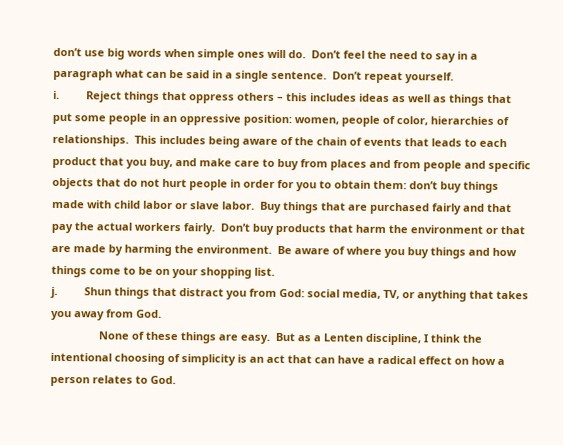don’t use big words when simple ones will do.  Don’t feel the need to say in a paragraph what can be said in a single sentence.  Don’t repeat yourself.
i.         Reject things that oppress others – this includes ideas as well as things that put some people in an oppressive position: women, people of color, hierarchies of relationships.  This includes being aware of the chain of events that leads to each product that you buy, and make care to buy from places and from people and specific objects that do not hurt people in order for you to obtain them: don’t buy things made with child labor or slave labor.  Buy things that are purchased fairly and that pay the actual workers fairly.  Don’t buy products that harm the environment or that are made by harming the environment.  Be aware of where you buy things and how things come to be on your shopping list.
j.         Shun things that distract you from God: social media, TV, or anything that takes you away from God.
                None of these things are easy.  But as a Lenten discipline, I think the intentional choosing of simplicity is an act that can have a radical effect on how a person relates to God.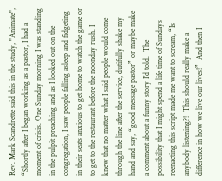Rev. Mark Scandrette said this in the study, "Animate", “Shortly after I began working as a pastor, I had a moment of crisis. One Sunday morning I was standing in the pulpit preaching and as I looked out on the congregation, I saw people falling asleep and fidgeting in their seats anxious to get home to watch the game or to get to the restaurant before the noonday rush. I knew that no matter what I said people would come through the line after the service, dutifully shake my hand and say, “good message pastor” or maybe make a comment about a funny story I’d told.  The possibility that I might spend a life time of Sundays reenacting this script made me want to scream, “Is anybody listening?!  This should really make a difference in how we live our lives!”  And then I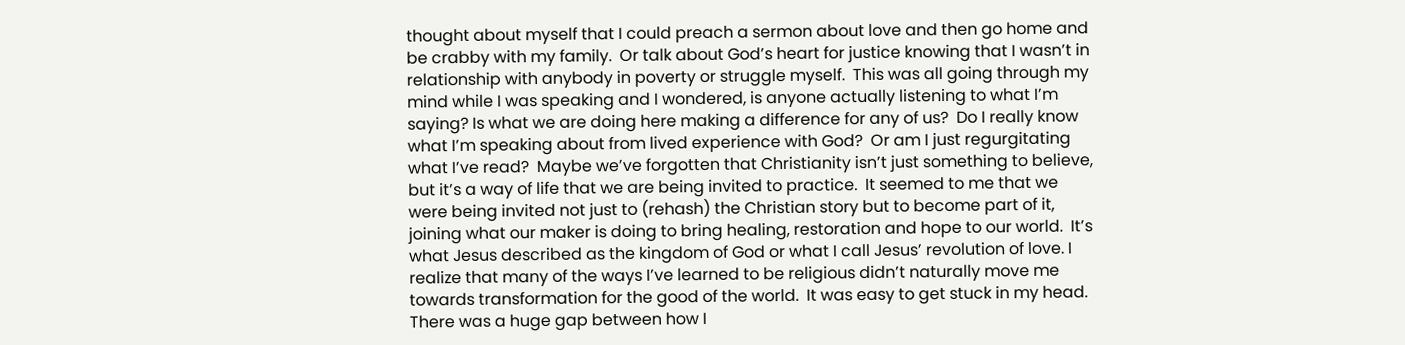thought about myself that I could preach a sermon about love and then go home and be crabby with my family.  Or talk about God’s heart for justice knowing that I wasn’t in relationship with anybody in poverty or struggle myself.  This was all going through my mind while I was speaking and I wondered, is anyone actually listening to what I’m saying? Is what we are doing here making a difference for any of us?  Do I really know what I’m speaking about from lived experience with God?  Or am I just regurgitating what I’ve read?  Maybe we’ve forgotten that Christianity isn’t just something to believe, but it’s a way of life that we are being invited to practice.  It seemed to me that we were being invited not just to (rehash) the Christian story but to become part of it, joining what our maker is doing to bring healing, restoration and hope to our world.  It’s what Jesus described as the kingdom of God or what I call Jesus’ revolution of love. I realize that many of the ways I’ve learned to be religious didn’t naturally move me towards transformation for the good of the world.  It was easy to get stuck in my head. There was a huge gap between how I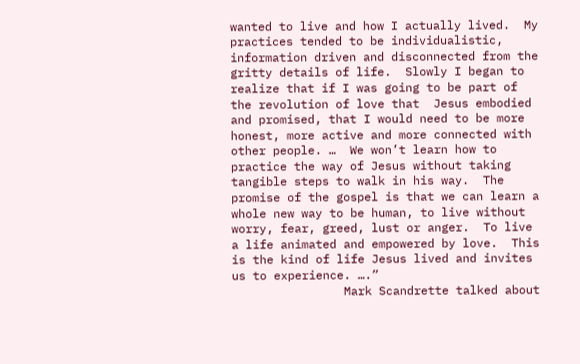wanted to live and how I actually lived.  My practices tended to be individualistic, information driven and disconnected from the gritty details of life.  Slowly I began to realize that if I was going to be part of the revolution of love that  Jesus embodied and promised, that I would need to be more honest, more active and more connected with other people. …  We won’t learn how to practice the way of Jesus without taking tangible steps to walk in his way.  The promise of the gospel is that we can learn a whole new way to be human, to live without worry, fear, greed, lust or anger.  To live a life animated and empowered by love.  This is the kind of life Jesus lived and invites us to experience. ….”
                Mark Scandrette talked about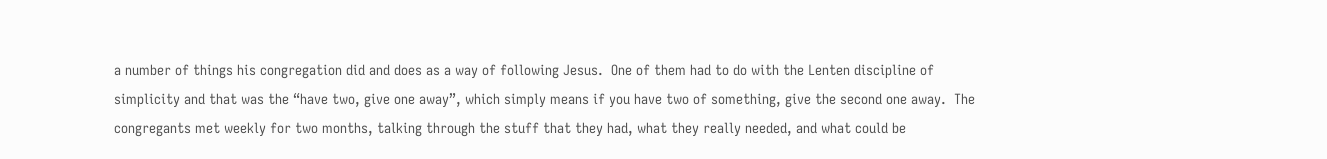a number of things his congregation did and does as a way of following Jesus.  One of them had to do with the Lenten discipline of simplicity and that was the “have two, give one away”, which simply means if you have two of something, give the second one away.  The congregants met weekly for two months, talking through the stuff that they had, what they really needed, and what could be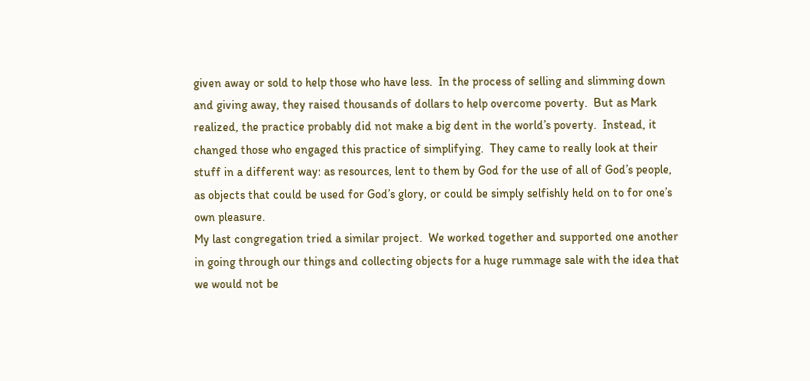given away or sold to help those who have less.  In the process of selling and slimming down and giving away, they raised thousands of dollars to help overcome poverty.  But as Mark realized, the practice probably did not make a big dent in the world’s poverty.  Instead, it changed those who engaged this practice of simplifying.  They came to really look at their stuff in a different way: as resources, lent to them by God for the use of all of God’s people, as objects that could be used for God’s glory, or could be simply selfishly held on to for one’s own pleasure.
My last congregation tried a similar project.  We worked together and supported one another in going through our things and collecting objects for a huge rummage sale with the idea that we would not be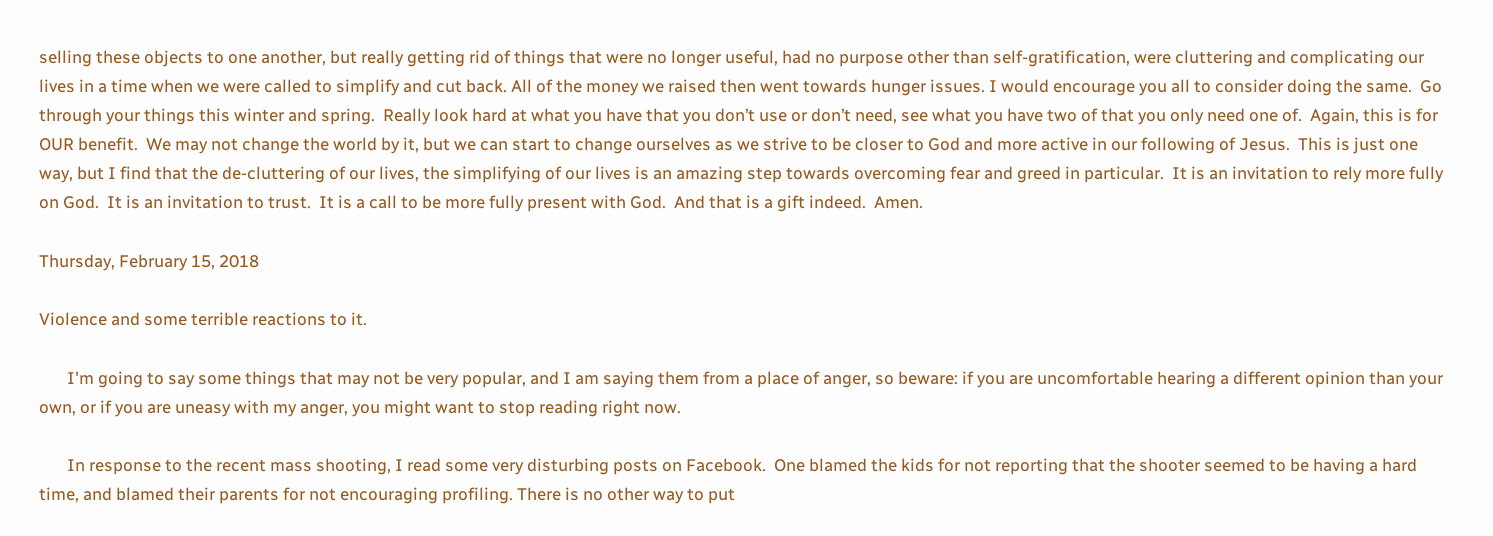selling these objects to one another, but really getting rid of things that were no longer useful, had no purpose other than self-gratification, were cluttering and complicating our lives in a time when we were called to simplify and cut back. All of the money we raised then went towards hunger issues. I would encourage you all to consider doing the same.  Go through your things this winter and spring.  Really look hard at what you have that you don’t use or don’t need, see what you have two of that you only need one of.  Again, this is for OUR benefit.  We may not change the world by it, but we can start to change ourselves as we strive to be closer to God and more active in our following of Jesus.  This is just one way, but I find that the de-cluttering of our lives, the simplifying of our lives is an amazing step towards overcoming fear and greed in particular.  It is an invitation to rely more fully on God.  It is an invitation to trust.  It is a call to be more fully present with God.  And that is a gift indeed.  Amen.

Thursday, February 15, 2018

Violence and some terrible reactions to it.

       I'm going to say some things that may not be very popular, and I am saying them from a place of anger, so beware: if you are uncomfortable hearing a different opinion than your own, or if you are uneasy with my anger, you might want to stop reading right now.

       In response to the recent mass shooting, I read some very disturbing posts on Facebook.  One blamed the kids for not reporting that the shooter seemed to be having a hard time, and blamed their parents for not encouraging profiling. There is no other way to put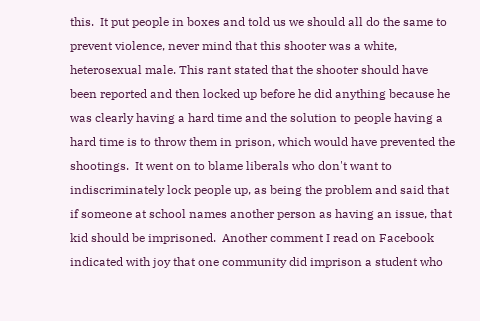this.  It put people in boxes and told us we should all do the same to prevent violence, never mind that this shooter was a white, heterosexual male. This rant stated that the shooter should have been reported and then locked up before he did anything because he was clearly having a hard time and the solution to people having a hard time is to throw them in prison, which would have prevented the shootings.  It went on to blame liberals who don't want to indiscriminately lock people up, as being the problem and said that if someone at school names another person as having an issue, that kid should be imprisoned.  Another comment I read on Facebook indicated with joy that one community did imprison a student who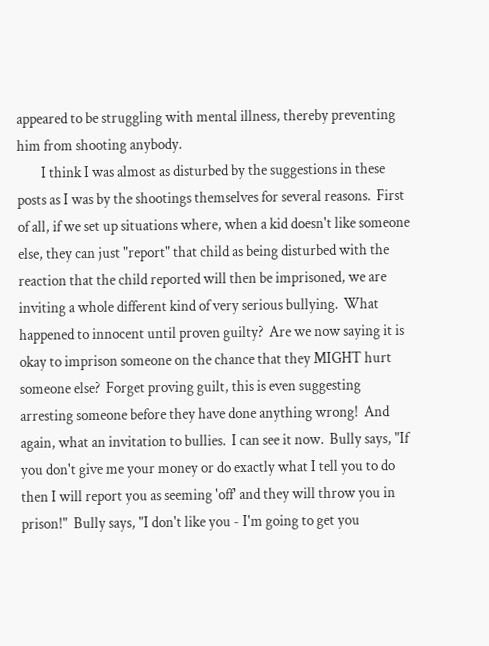appeared to be struggling with mental illness, thereby preventing him from shooting anybody.
        I think I was almost as disturbed by the suggestions in these posts as I was by the shootings themselves for several reasons.  First of all, if we set up situations where, when a kid doesn't like someone else, they can just "report" that child as being disturbed with the reaction that the child reported will then be imprisoned, we are inviting a whole different kind of very serious bullying.  What happened to innocent until proven guilty?  Are we now saying it is okay to imprison someone on the chance that they MIGHT hurt someone else?  Forget proving guilt, this is even suggesting arresting someone before they have done anything wrong!  And again, what an invitation to bullies.  I can see it now.  Bully says, "If you don't give me your money or do exactly what I tell you to do then I will report you as seeming 'off' and they will throw you in prison!"  Bully says, "I don't like you - I'm going to get you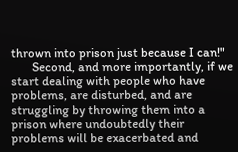thrown into prison just because I can!"
       Second, and more importantly, if we start dealing with people who have problems, are disturbed, and are struggling by throwing them into a prison where undoubtedly their problems will be exacerbated and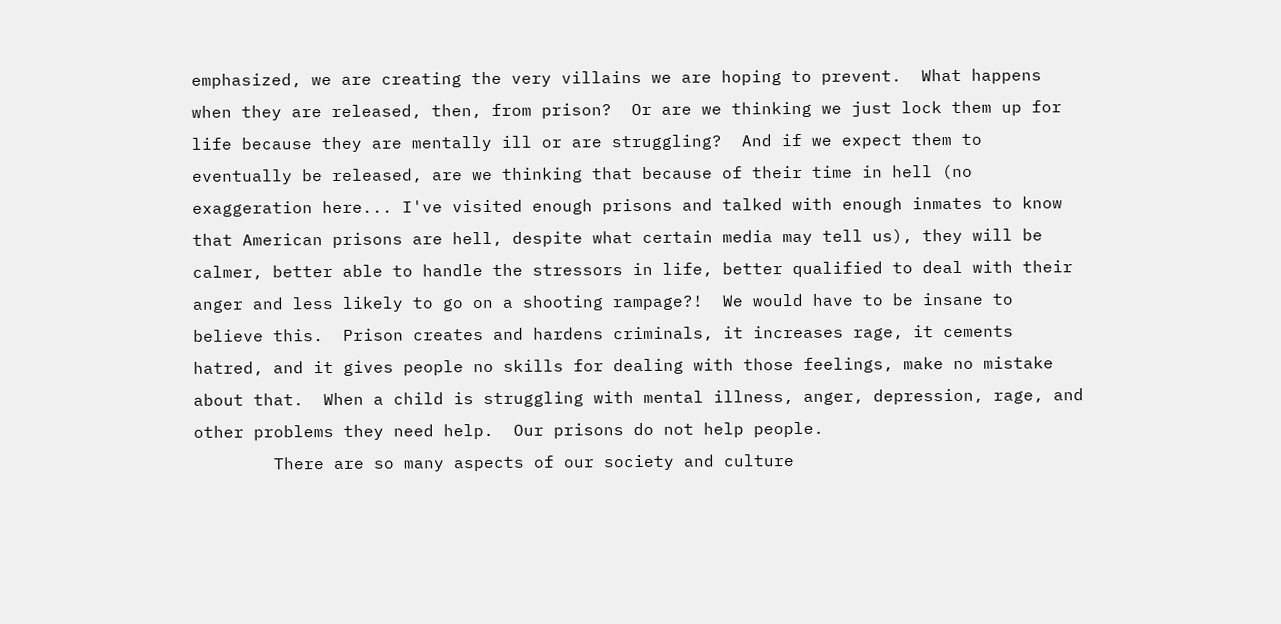emphasized, we are creating the very villains we are hoping to prevent.  What happens when they are released, then, from prison?  Or are we thinking we just lock them up for life because they are mentally ill or are struggling?  And if we expect them to eventually be released, are we thinking that because of their time in hell (no exaggeration here... I've visited enough prisons and talked with enough inmates to know that American prisons are hell, despite what certain media may tell us), they will be calmer, better able to handle the stressors in life, better qualified to deal with their anger and less likely to go on a shooting rampage?!  We would have to be insane to believe this.  Prison creates and hardens criminals, it increases rage, it cements hatred, and it gives people no skills for dealing with those feelings, make no mistake about that.  When a child is struggling with mental illness, anger, depression, rage, and other problems they need help.  Our prisons do not help people.
        There are so many aspects of our society and culture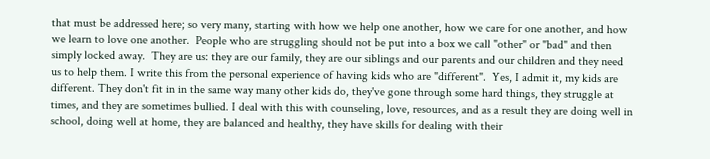that must be addressed here; so very many, starting with how we help one another, how we care for one another, and how we learn to love one another.  People who are struggling should not be put into a box we call "other" or "bad" and then simply locked away.  They are us: they are our family, they are our siblings and our parents and our children and they need us to help them. I write this from the personal experience of having kids who are "different".  Yes, I admit it, my kids are different. They don't fit in in the same way many other kids do, they've gone through some hard things, they struggle at times, and they are sometimes bullied. I deal with this with counseling, love, resources, and as a result they are doing well in school, doing well at home, they are balanced and healthy, they have skills for dealing with their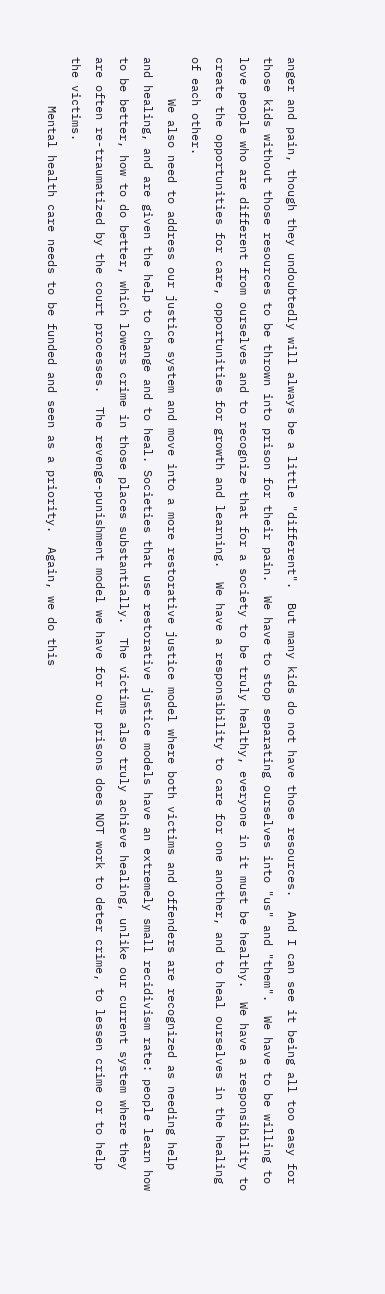anger and pain, though they undoubtedly will always be a little "different".  But many kids do not have those resources.  And I can see it being all too easy for those kids without those resources to be thrown into prison for their pain.  We have to stop separating ourselves into "us" and "them".  We have to be willing to love people who are different from ourselves and to recognize that for a society to be truly healthy, everyone in it must be healthy.  We have a responsibility to create the opportunities for care, opportunities for growth and learning.  We have a responsibility to care for one another, and to heal ourselves in the healing of each other.
      We also need to address our justice system and move into a more restorative justice model where both victims and offenders are recognized as needing help and healing, and are given the help to change and to heal. Societies that use restorative justice models have an extremely small recidivism rate: people learn how to be better, how to do better, which lowers crime in those places substantially.  The victims also truly achieve healing, unlike our current system where they are often re-traumatized by the court processes.  The revenge-punishment model we have for our prisons does NOT work to deter crime, to lessen crime or to help the victims.
       Mental health care needs to be funded and seen as a priority.  Again, we do this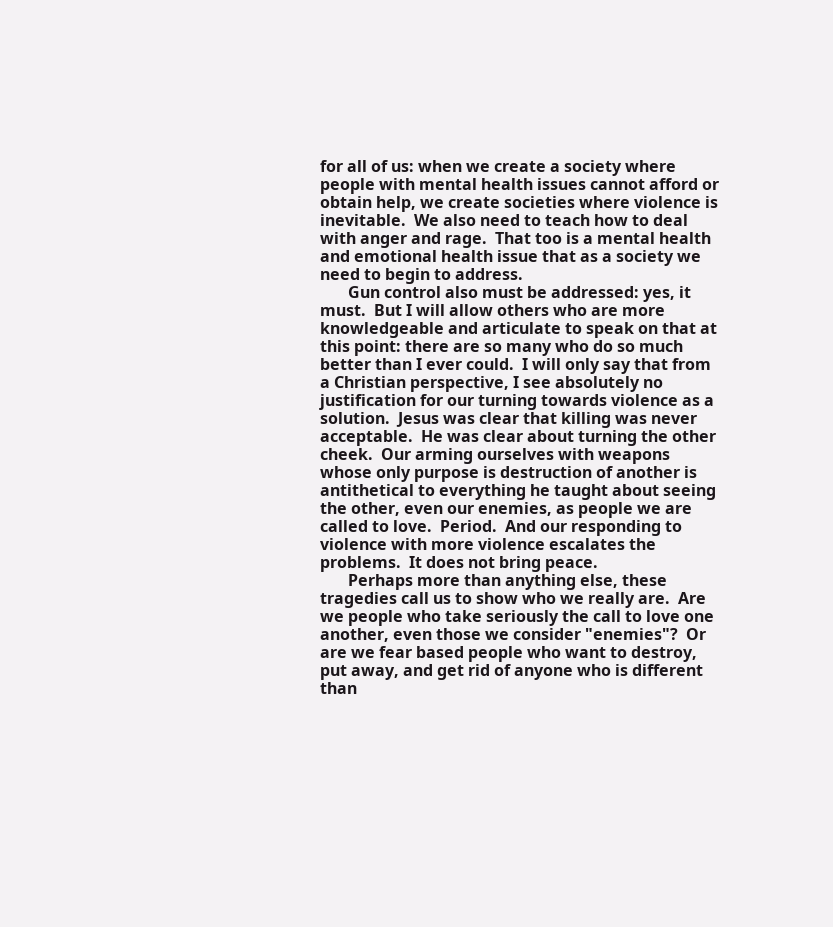for all of us: when we create a society where people with mental health issues cannot afford or obtain help, we create societies where violence is inevitable.  We also need to teach how to deal with anger and rage.  That too is a mental health and emotional health issue that as a society we need to begin to address.
       Gun control also must be addressed: yes, it must.  But I will allow others who are more knowledgeable and articulate to speak on that at this point: there are so many who do so much better than I ever could.  I will only say that from a Christian perspective, I see absolutely no justification for our turning towards violence as a solution.  Jesus was clear that killing was never acceptable.  He was clear about turning the other cheek.  Our arming ourselves with weapons whose only purpose is destruction of another is antithetical to everything he taught about seeing the other, even our enemies, as people we are called to love.  Period.  And our responding to violence with more violence escalates the problems.  It does not bring peace.
       Perhaps more than anything else, these tragedies call us to show who we really are.  Are we people who take seriously the call to love one another, even those we consider "enemies"?  Or are we fear based people who want to destroy, put away, and get rid of anyone who is different than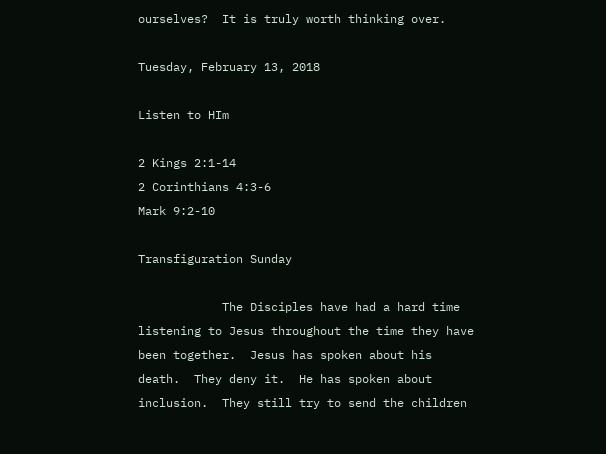ourselves?  It is truly worth thinking over.

Tuesday, February 13, 2018

Listen to HIm

2 Kings 2:1-14
2 Corinthians 4:3-6
Mark 9:2-10

Transfiguration Sunday

            The Disciples have had a hard time listening to Jesus throughout the time they have been together.  Jesus has spoken about his death.  They deny it.  He has spoken about inclusion.  They still try to send the children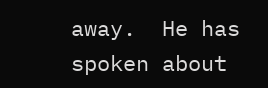away.  He has spoken about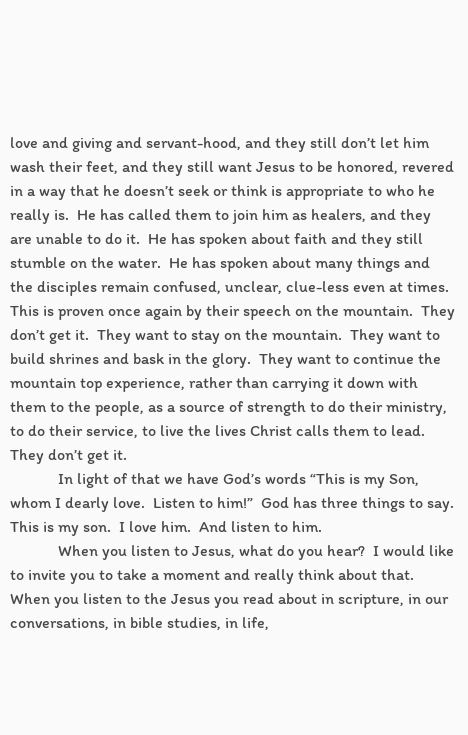love and giving and servant-hood, and they still don’t let him wash their feet, and they still want Jesus to be honored, revered in a way that he doesn’t seek or think is appropriate to who he really is.  He has called them to join him as healers, and they are unable to do it.  He has spoken about faith and they still stumble on the water.  He has spoken about many things and the disciples remain confused, unclear, clue-less even at times.  This is proven once again by their speech on the mountain.  They don’t get it.  They want to stay on the mountain.  They want to build shrines and bask in the glory.  They want to continue the mountain top experience, rather than carrying it down with them to the people, as a source of strength to do their ministry, to do their service, to live the lives Christ calls them to lead.  They don’t get it.
            In light of that we have God’s words “This is my Son, whom I dearly love.  Listen to him!”  God has three things to say.  This is my son.  I love him.  And listen to him.
            When you listen to Jesus, what do you hear?  I would like to invite you to take a moment and really think about that.  When you listen to the Jesus you read about in scripture, in our conversations, in bible studies, in life,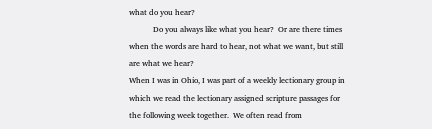what do you hear?
            Do you always like what you hear?  Or are there times when the words are hard to hear, not what we want, but still are what we hear?
When I was in Ohio, I was part of a weekly lectionary group in which we read the lectionary assigned scripture passages for the following week together.  We often read from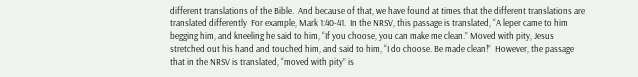different translations of the Bible.  And because of that, we have found at times that the different translations are translated differently  For example, Mark 1:40-41.  In the NRSV, this passage is translated, “A leper came to him begging him, and kneeling he said to him, “If you choose, you can make me clean.” Moved with pity, Jesus stretched out his hand and touched him, and said to him, “I do choose. Be made clean!”  However, the passage that in the NRSV is translated, “moved with pity” is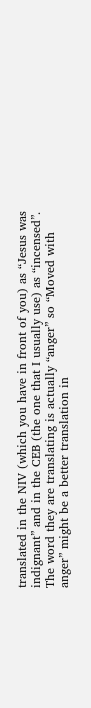translated in the NIV (which you have in front of you) as “Jesus was indignant” and in the CEB (the one that I usually use) as “incensed”.  The word they are translating is actually “anger” so “Moved with anger” might be a better translation in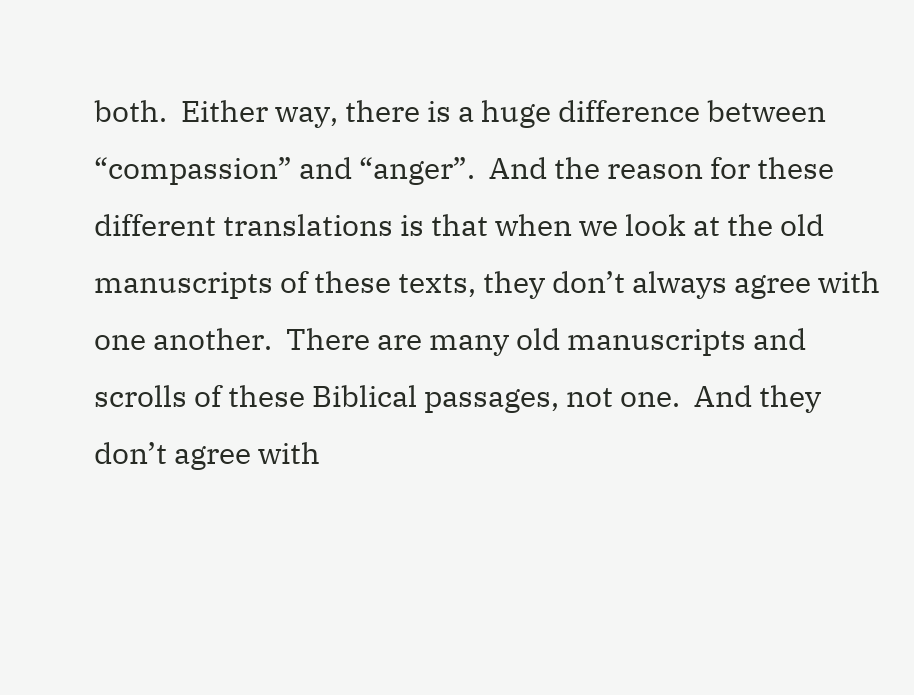both.  Either way, there is a huge difference between “compassion” and “anger”.  And the reason for these different translations is that when we look at the old manuscripts of these texts, they don’t always agree with one another.  There are many old manuscripts and scrolls of these Biblical passages, not one.  And they don’t agree with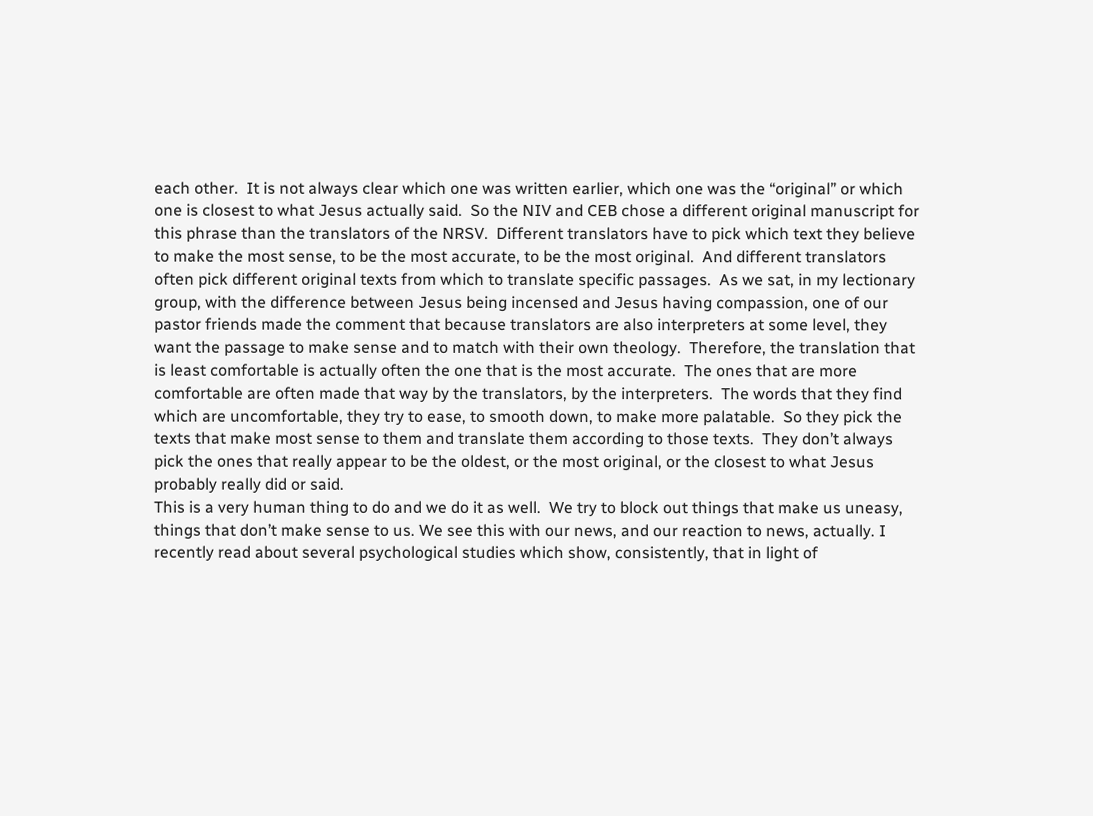each other.  It is not always clear which one was written earlier, which one was the “original” or which one is closest to what Jesus actually said.  So the NIV and CEB chose a different original manuscript for this phrase than the translators of the NRSV.  Different translators have to pick which text they believe to make the most sense, to be the most accurate, to be the most original.  And different translators often pick different original texts from which to translate specific passages.  As we sat, in my lectionary group, with the difference between Jesus being incensed and Jesus having compassion, one of our pastor friends made the comment that because translators are also interpreters at some level, they want the passage to make sense and to match with their own theology.  Therefore, the translation that is least comfortable is actually often the one that is the most accurate.  The ones that are more comfortable are often made that way by the translators, by the interpreters.  The words that they find which are uncomfortable, they try to ease, to smooth down, to make more palatable.  So they pick the texts that make most sense to them and translate them according to those texts.  They don’t always pick the ones that really appear to be the oldest, or the most original, or the closest to what Jesus probably really did or said.
This is a very human thing to do and we do it as well.  We try to block out things that make us uneasy, things that don’t make sense to us. We see this with our news, and our reaction to news, actually. I recently read about several psychological studies which show, consistently, that in light of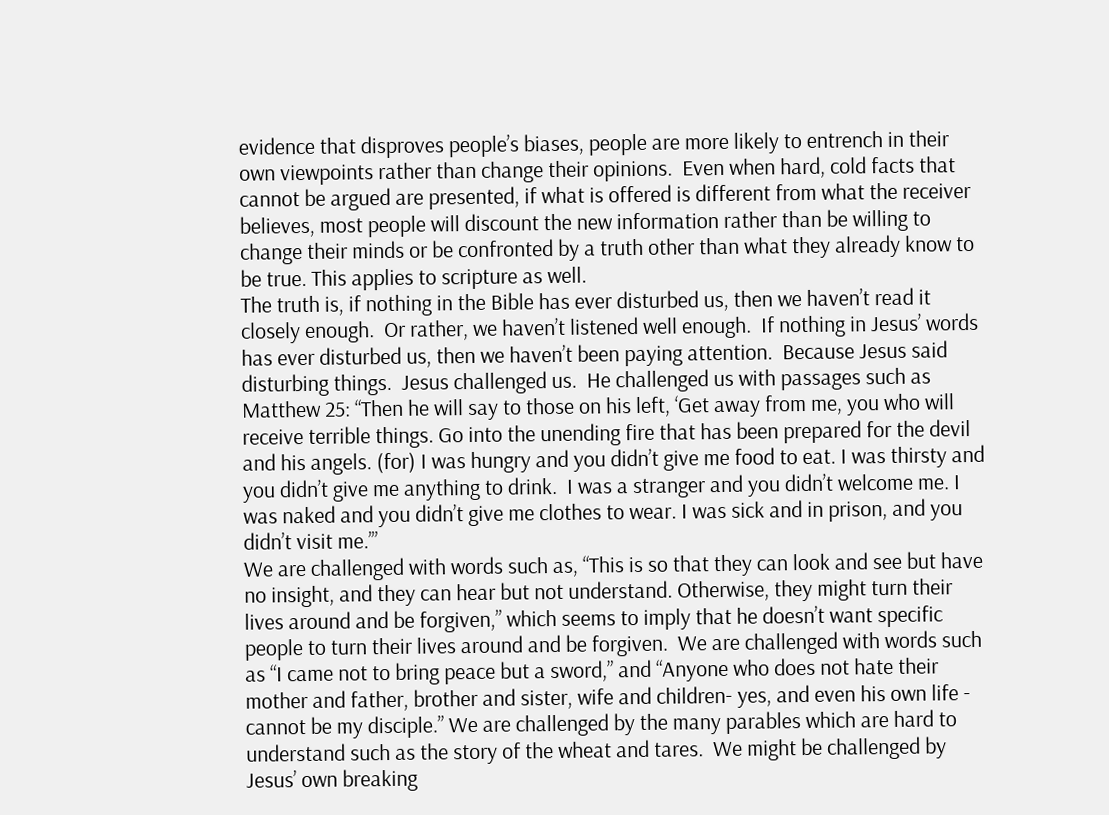evidence that disproves people’s biases, people are more likely to entrench in their own viewpoints rather than change their opinions.  Even when hard, cold facts that cannot be argued are presented, if what is offered is different from what the receiver believes, most people will discount the new information rather than be willing to change their minds or be confronted by a truth other than what they already know to be true. This applies to scripture as well.
The truth is, if nothing in the Bible has ever disturbed us, then we haven’t read it closely enough.  Or rather, we haven’t listened well enough.  If nothing in Jesus’ words has ever disturbed us, then we haven’t been paying attention.  Because Jesus said disturbing things.  Jesus challenged us.  He challenged us with passages such as Matthew 25: “Then he will say to those on his left, ‘Get away from me, you who will receive terrible things. Go into the unending fire that has been prepared for the devil and his angels. (for) I was hungry and you didn’t give me food to eat. I was thirsty and you didn’t give me anything to drink.  I was a stranger and you didn’t welcome me. I was naked and you didn’t give me clothes to wear. I was sick and in prison, and you didn’t visit me.’”
We are challenged with words such as, “This is so that they can look and see but have no insight, and they can hear but not understand. Otherwise, they might turn their lives around and be forgiven,” which seems to imply that he doesn’t want specific people to turn their lives around and be forgiven.  We are challenged with words such as “I came not to bring peace but a sword,” and “Anyone who does not hate their mother and father, brother and sister, wife and children- yes, and even his own life - cannot be my disciple.” We are challenged by the many parables which are hard to understand such as the story of the wheat and tares.  We might be challenged by Jesus’ own breaking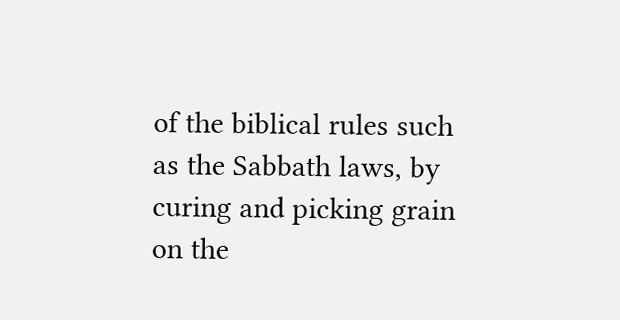of the biblical rules such as the Sabbath laws, by curing and picking grain on the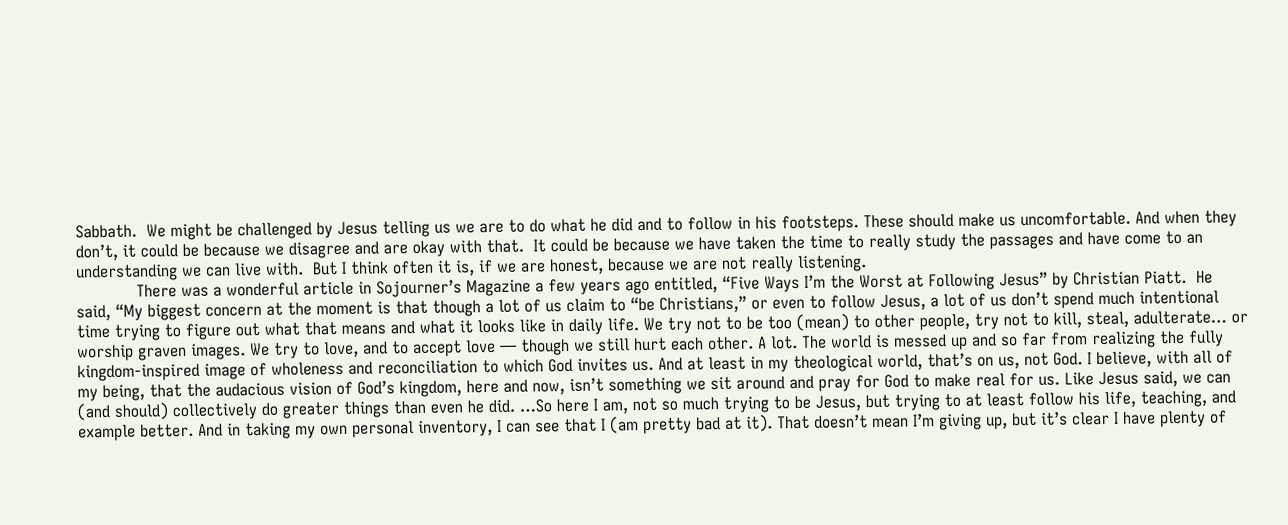Sabbath.  We might be challenged by Jesus telling us we are to do what he did and to follow in his footsteps. These should make us uncomfortable. And when they don’t, it could be because we disagree and are okay with that.  It could be because we have taken the time to really study the passages and have come to an understanding we can live with.  But I think often it is, if we are honest, because we are not really listening.
            There was a wonderful article in Sojourner’s Magazine a few years ago entitled, “Five Ways I’m the Worst at Following Jesus” by Christian Piatt.  He said, “My biggest concern at the moment is that though a lot of us claim to “be Christians,” or even to follow Jesus, a lot of us don’t spend much intentional time trying to figure out what that means and what it looks like in daily life. We try not to be too (mean) to other people, try not to kill, steal, adulterate… or worship graven images. We try to love, and to accept love — though we still hurt each other. A lot. The world is messed up and so far from realizing the fully kingdom-inspired image of wholeness and reconciliation to which God invites us. And at least in my theological world, that’s on us, not God. I believe, with all of my being, that the audacious vision of God’s kingdom, here and now, isn’t something we sit around and pray for God to make real for us. Like Jesus said, we can (and should) collectively do greater things than even he did. …So here I am, not so much trying to be Jesus, but trying to at least follow his life, teaching, and example better. And in taking my own personal inventory, I can see that I (am pretty bad at it). That doesn’t mean I’m giving up, but it’s clear I have plenty of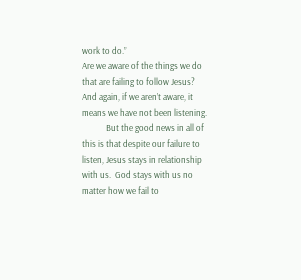work to do.”
Are we aware of the things we do that are failing to follow Jesus?  And again, if we aren’t aware, it means we have not been listening.
            But the good news in all of this is that despite our failure to listen, Jesus stays in relationship with us.  God stays with us no matter how we fail to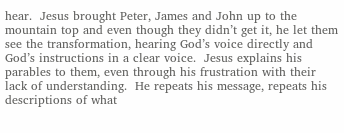hear.  Jesus brought Peter, James and John up to the mountain top and even though they didn’t get it, he let them see the transformation, hearing God’s voice directly and God’s instructions in a clear voice.  Jesus explains his parables to them, even through his frustration with their lack of understanding.  He repeats his message, repeats his descriptions of what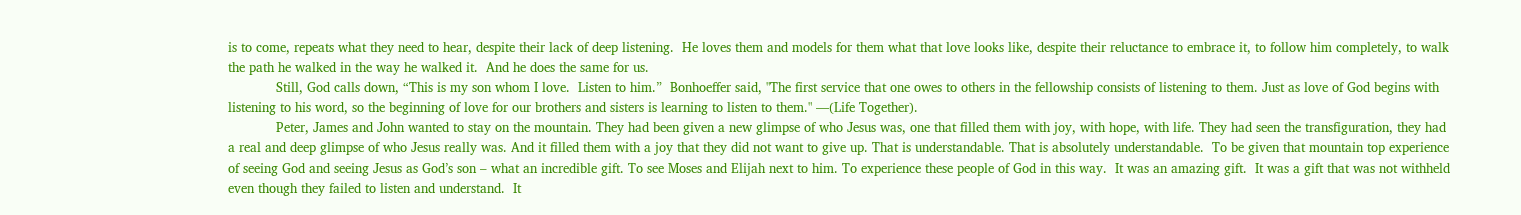is to come, repeats what they need to hear, despite their lack of deep listening.  He loves them and models for them what that love looks like, despite their reluctance to embrace it, to follow him completely, to walk the path he walked in the way he walked it.  And he does the same for us.
            Still, God calls down, “This is my son whom I love.  Listen to him.”  Bonhoeffer said, "The first service that one owes to others in the fellowship consists of listening to them. Just as love of God begins with listening to his word, so the beginning of love for our brothers and sisters is learning to listen to them." —(Life Together).
            Peter, James and John wanted to stay on the mountain. They had been given a new glimpse of who Jesus was, one that filled them with joy, with hope, with life. They had seen the transfiguration, they had a real and deep glimpse of who Jesus really was. And it filled them with a joy that they did not want to give up. That is understandable. That is absolutely understandable.  To be given that mountain top experience of seeing God and seeing Jesus as God’s son – what an incredible gift. To see Moses and Elijah next to him. To experience these people of God in this way.  It was an amazing gift.  It was a gift that was not withheld even though they failed to listen and understand.  It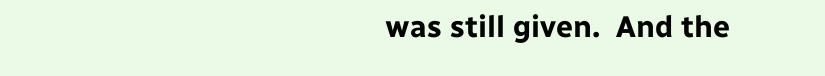was still given.  And the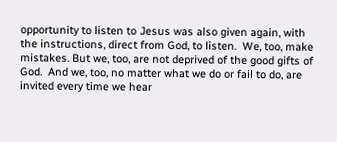opportunity to listen to Jesus was also given again, with the instructions, direct from God, to listen.  We, too, make mistakes. But we, too, are not deprived of the good gifts of God.  And we, too, no matter what we do or fail to do, are invited every time we hear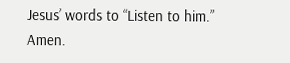Jesus’ words to “Listen to him.”    Amen.